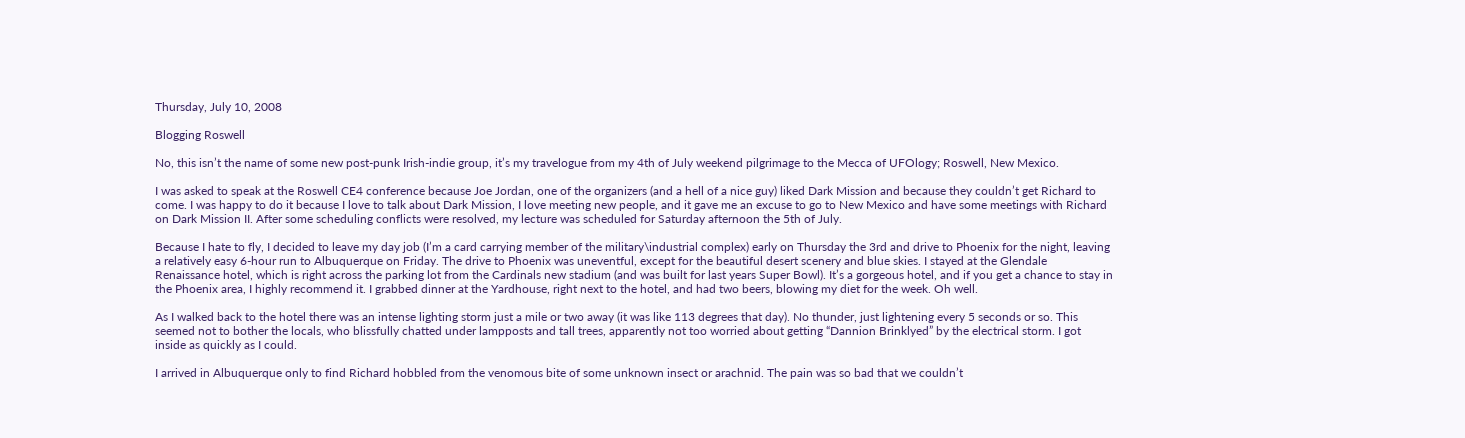Thursday, July 10, 2008

Blogging Roswell

No, this isn’t the name of some new post-punk Irish-indie group, it’s my travelogue from my 4th of July weekend pilgrimage to the Mecca of UFOlogy; Roswell, New Mexico.

I was asked to speak at the Roswell CE4 conference because Joe Jordan, one of the organizers (and a hell of a nice guy) liked Dark Mission and because they couldn’t get Richard to come. I was happy to do it because I love to talk about Dark Mission, I love meeting new people, and it gave me an excuse to go to New Mexico and have some meetings with Richard on Dark Mission II. After some scheduling conflicts were resolved, my lecture was scheduled for Saturday afternoon the 5th of July.

Because I hate to fly, I decided to leave my day job (I’m a card carrying member of the military\industrial complex) early on Thursday the 3rd and drive to Phoenix for the night, leaving a relatively easy 6-hour run to Albuquerque on Friday. The drive to Phoenix was uneventful, except for the beautiful desert scenery and blue skies. I stayed at the Glendale Renaissance hotel, which is right across the parking lot from the Cardinals new stadium (and was built for last years Super Bowl). It’s a gorgeous hotel, and if you get a chance to stay in the Phoenix area, I highly recommend it. I grabbed dinner at the Yardhouse, right next to the hotel, and had two beers, blowing my diet for the week. Oh well.

As I walked back to the hotel there was an intense lighting storm just a mile or two away (it was like 113 degrees that day). No thunder, just lightening every 5 seconds or so. This seemed not to bother the locals, who blissfully chatted under lampposts and tall trees, apparently not too worried about getting “Dannion Brinklyed” by the electrical storm. I got inside as quickly as I could.

I arrived in Albuquerque only to find Richard hobbled from the venomous bite of some unknown insect or arachnid. The pain was so bad that we couldn’t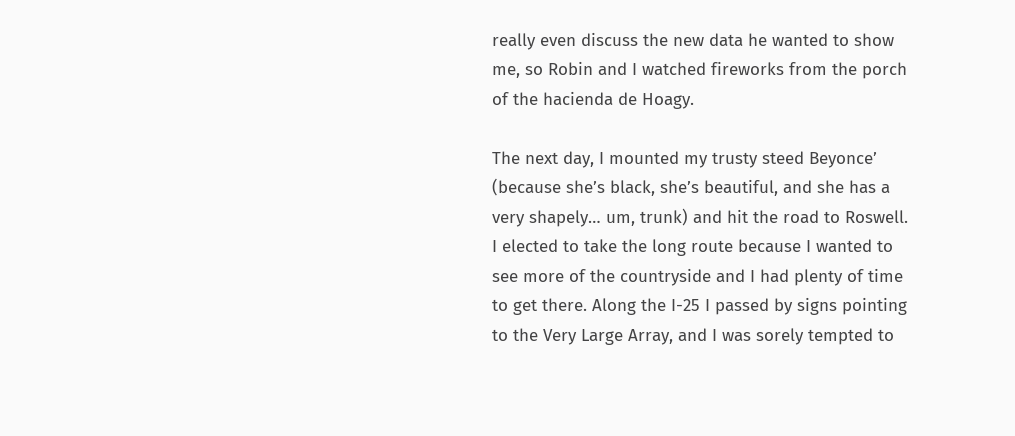really even discuss the new data he wanted to show me, so Robin and I watched fireworks from the porch of the hacienda de Hoagy.

The next day, I mounted my trusty steed Beyonce’ (because she’s black, she’s beautiful, and she has a very shapely… um, trunk) and hit the road to Roswell. I elected to take the long route because I wanted to see more of the countryside and I had plenty of time to get there. Along the I-25 I passed by signs pointing to the Very Large Array, and I was sorely tempted to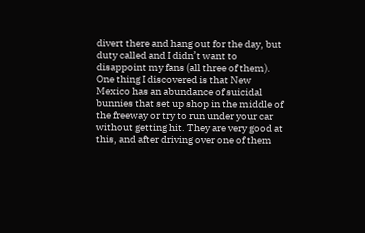divert there and hang out for the day, but duty called and I didn’t want to disappoint my fans (all three of them). One thing I discovered is that New Mexico has an abundance of suicidal bunnies that set up shop in the middle of the freeway or try to run under your car without getting hit. They are very good at this, and after driving over one of them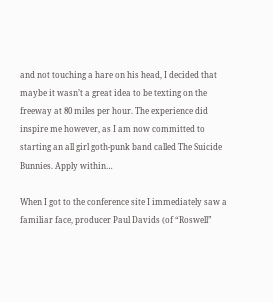and not touching a hare on his head, I decided that maybe it wasn’t a great idea to be texting on the freeway at 80 miles per hour. The experience did inspire me however, as I am now committed to starting an all girl goth-punk band called The Suicide Bunnies. Apply within…

When I got to the conference site I immediately saw a familiar face, producer Paul Davids (of “Roswell”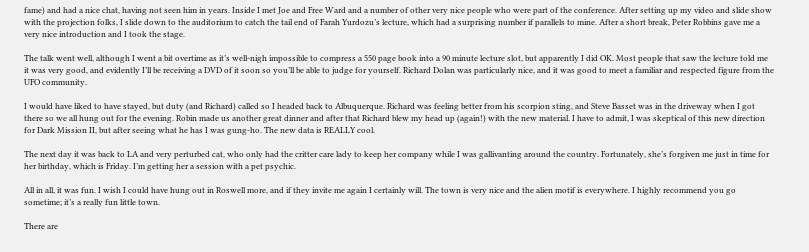fame) and had a nice chat, having not seen him in years. Inside I met Joe and Free Ward and a number of other very nice people who were part of the conference. After setting up my video and slide show with the projection folks, I slide down to the auditorium to catch the tail end of Farah Yurdozu’s lecture, which had a surprising number if parallels to mine. After a short break, Peter Robbins gave me a very nice introduction and I took the stage.

The talk went well, although I went a bit overtime as it’s well-nigh impossible to compress a 550 page book into a 90 minute lecture slot, but apparently I did OK. Most people that saw the lecture told me it was very good, and evidently I’ll be receiving a DVD of it soon so you’ll be able to judge for yourself. Richard Dolan was particularly nice, and it was good to meet a familiar and respected figure from the UFO community.

I would have liked to have stayed, but duty (and Richard) called so I headed back to Albuquerque. Richard was feeling better from his scorpion sting, and Steve Basset was in the driveway when I got there so we all hung out for the evening. Robin made us another great dinner and after that Richard blew my head up (again!) with the new material. I have to admit, I was skeptical of this new direction for Dark Mission II, but after seeing what he has I was gung-ho. The new data is REALLY cool.

The next day it was back to LA and very perturbed cat, who only had the critter care lady to keep her company while I was gallivanting around the country. Fortunately, she’s forgiven me just in time for her birthday, which is Friday. I’m getting her a session with a pet psychic.

All in all, it was fun. I wish I could have hung out in Roswell more, and if they invite me again I certainly will. The town is very nice and the alien motif is everywhere. I highly recommend you go sometime; it’s a really fun little town.

There are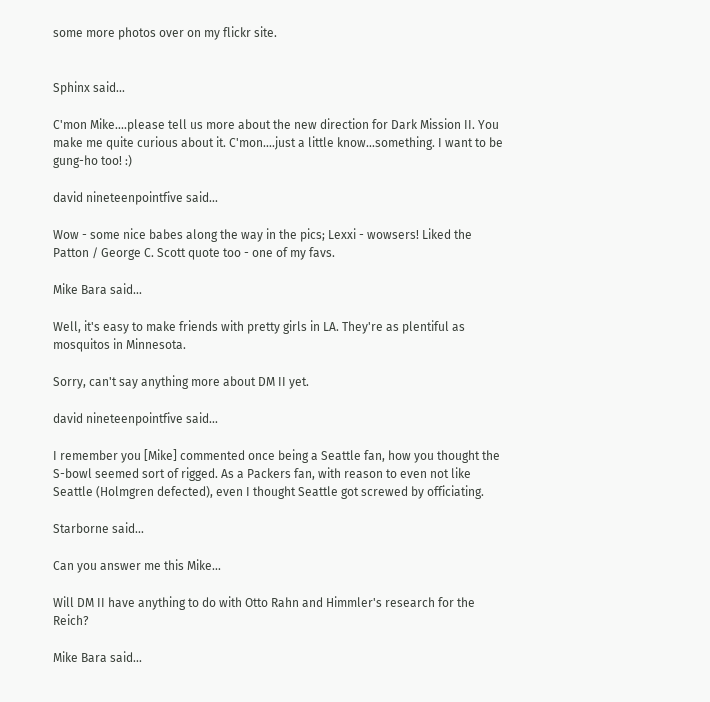some more photos over on my flickr site.


Sphinx said...

C'mon Mike....please tell us more about the new direction for Dark Mission II. You make me quite curious about it. C'mon....just a little know...something. I want to be gung-ho too! :)

david nineteenpointfive said...

Wow - some nice babes along the way in the pics; Lexxi - wowsers! Liked the Patton / George C. Scott quote too - one of my favs.

Mike Bara said...

Well, it's easy to make friends with pretty girls in LA. They're as plentiful as mosquitos in Minnesota.

Sorry, can't say anything more about DM II yet.

david nineteenpointfive said...

I remember you [Mike] commented once being a Seattle fan, how you thought the S-bowl seemed sort of rigged. As a Packers fan, with reason to even not like Seattle (Holmgren defected), even I thought Seattle got screwed by officiating.

Starborne said...

Can you answer me this Mike...

Will DM II have anything to do with Otto Rahn and Himmler's research for the Reich?

Mike Bara said...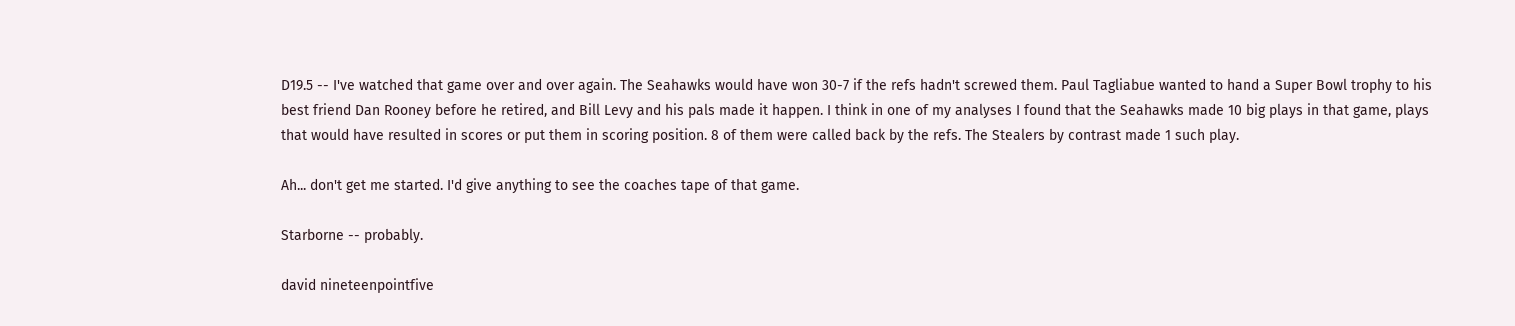D19.5 -- I've watched that game over and over again. The Seahawks would have won 30-7 if the refs hadn't screwed them. Paul Tagliabue wanted to hand a Super Bowl trophy to his best friend Dan Rooney before he retired, and Bill Levy and his pals made it happen. I think in one of my analyses I found that the Seahawks made 10 big plays in that game, plays that would have resulted in scores or put them in scoring position. 8 of them were called back by the refs. The Stealers by contrast made 1 such play.

Ah... don't get me started. I'd give anything to see the coaches tape of that game.

Starborne -- probably.

david nineteenpointfive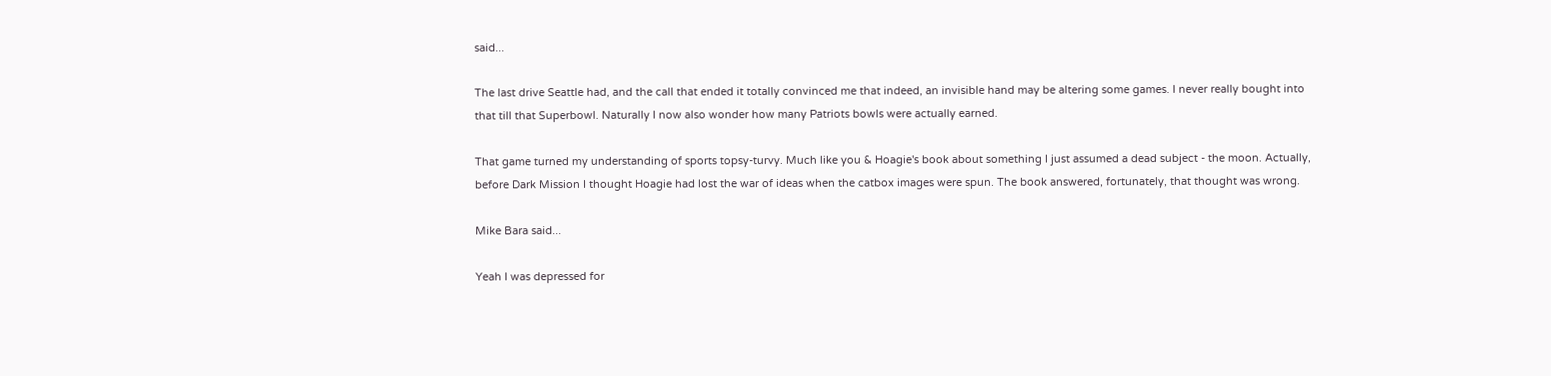said...

The last drive Seattle had, and the call that ended it totally convinced me that indeed, an invisible hand may be altering some games. I never really bought into that till that Superbowl. Naturally I now also wonder how many Patriots bowls were actually earned.

That game turned my understanding of sports topsy-turvy. Much like you & Hoagie's book about something I just assumed a dead subject - the moon. Actually, before Dark Mission I thought Hoagie had lost the war of ideas when the catbox images were spun. The book answered, fortunately, that thought was wrong.

Mike Bara said...

Yeah I was depressed for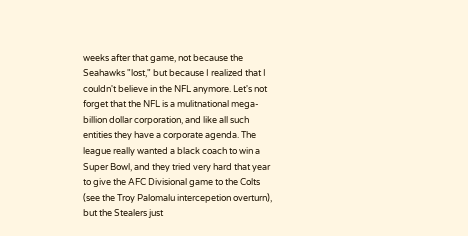weeks after that game, not because the Seahawks "lost," but because I realized that I couldn't believe in the NFL anymore. Let's not forget that the NFL is a mulitnational mega-billion dollar corporation, and like all such entities they have a corporate agenda. The league really wanted a black coach to win a Super Bowl, and they tried very hard that year to give the AFC Divisional game to the Colts (see the Troy Palomalu intercepetion overturn), but the Stealers just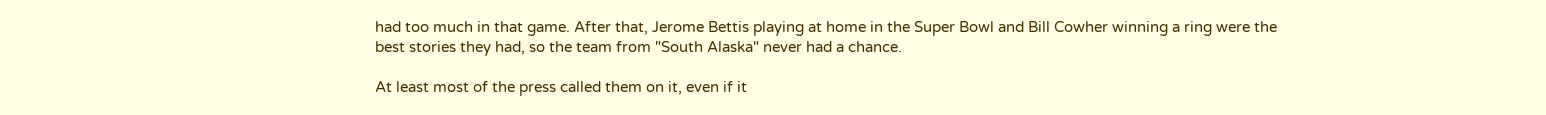had too much in that game. After that, Jerome Bettis playing at home in the Super Bowl and Bill Cowher winning a ring were the best stories they had, so the team from "South Alaska" never had a chance.

At least most of the press called them on it, even if it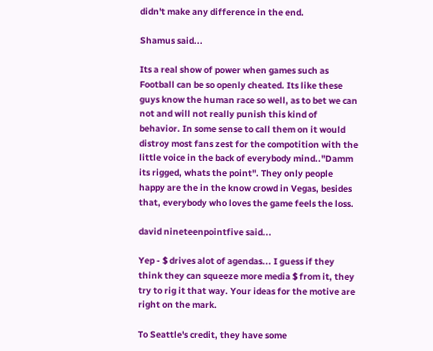didn't make any difference in the end.

Shamus said...

Its a real show of power when games such as Football can be so openly cheated. Its like these guys know the human race so well, as to bet we can not and will not really punish this kind of behavior. In some sense to call them on it would distroy most fans zest for the compotition with the little voice in the back of everybody mind.."Damm its rigged, whats the point". They only people happy are the in the know crowd in Vegas, besides that, everybody who loves the game feels the loss.

david nineteenpointfive said...

Yep - $ drives alot of agendas... I guess if they think they can squeeze more media $ from it, they try to rig it that way. Your ideas for the motive are right on the mark.

To Seattle's credit, they have some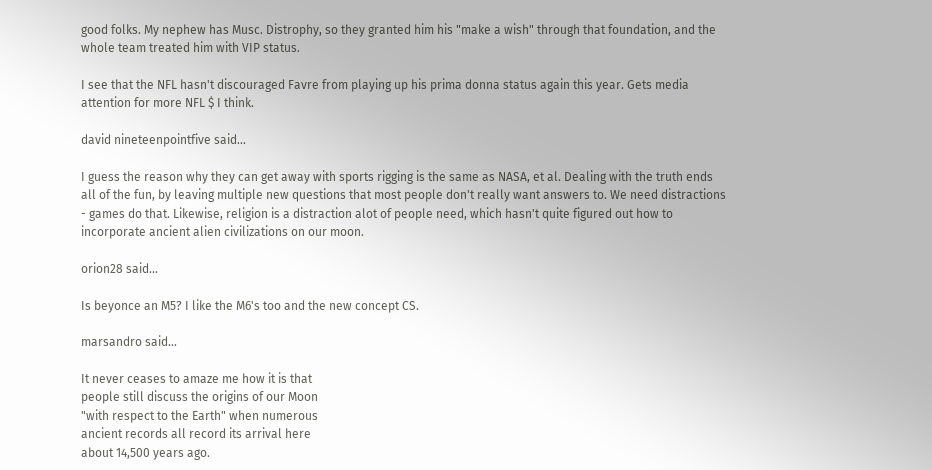good folks. My nephew has Musc. Distrophy, so they granted him his "make a wish" through that foundation, and the whole team treated him with VIP status.

I see that the NFL hasn't discouraged Favre from playing up his prima donna status again this year. Gets media attention for more NFL $ I think.

david nineteenpointfive said...

I guess the reason why they can get away with sports rigging is the same as NASA, et al. Dealing with the truth ends all of the fun, by leaving multiple new questions that most people don't really want answers to. We need distractions - games do that. Likewise, religion is a distraction alot of people need, which hasn't quite figured out how to incorporate ancient alien civilizations on our moon.

orion28 said...

Is beyonce an M5? I like the M6's too and the new concept CS.

marsandro said...

It never ceases to amaze me how it is that
people still discuss the origins of our Moon
"with respect to the Earth" when numerous
ancient records all record its arrival here
about 14,500 years ago.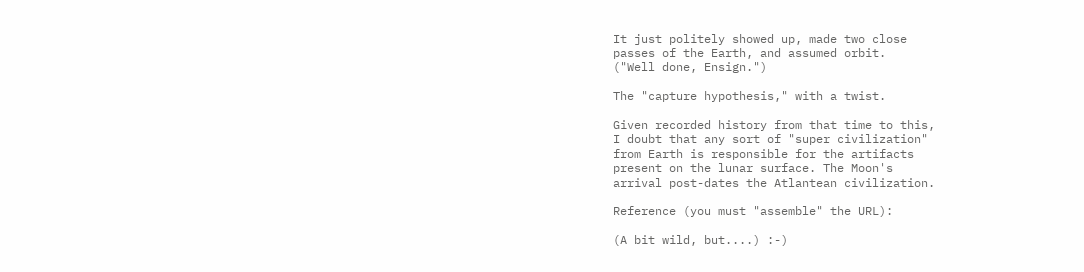It just politely showed up, made two close
passes of the Earth, and assumed orbit.
("Well done, Ensign.")

The "capture hypothesis," with a twist.

Given recorded history from that time to this,
I doubt that any sort of "super civilization"
from Earth is responsible for the artifacts
present on the lunar surface. The Moon's
arrival post-dates the Atlantean civilization.

Reference (you must "assemble" the URL):

(A bit wild, but....) :-)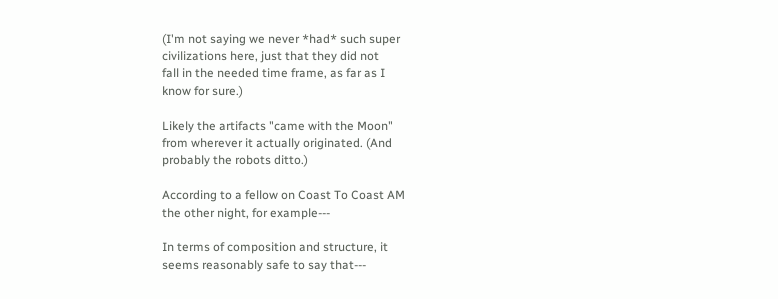(I'm not saying we never *had* such super
civilizations here, just that they did not
fall in the needed time frame, as far as I
know for sure.)

Likely the artifacts "came with the Moon"
from wherever it actually originated. (And
probably the robots ditto.)

According to a fellow on Coast To Coast AM
the other night, for example---

In terms of composition and structure, it
seems reasonably safe to say that---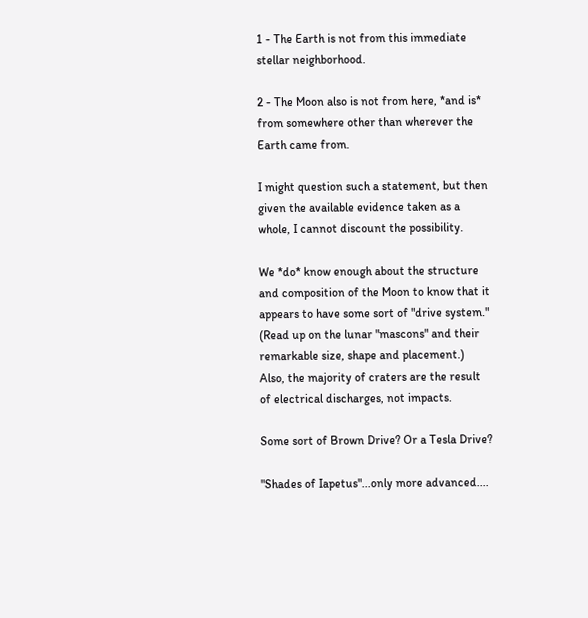1 - The Earth is not from this immediate
stellar neighborhood.

2 - The Moon also is not from here, *and is*
from somewhere other than wherever the
Earth came from.

I might question such a statement, but then
given the available evidence taken as a
whole, I cannot discount the possibility.

We *do* know enough about the structure
and composition of the Moon to know that it
appears to have some sort of "drive system."
(Read up on the lunar "mascons" and their
remarkable size, shape and placement.)
Also, the majority of craters are the result
of electrical discharges, not impacts.

Some sort of Brown Drive? Or a Tesla Drive?

"Shades of Iapetus"...only more advanced....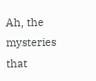Ah, the mysteries that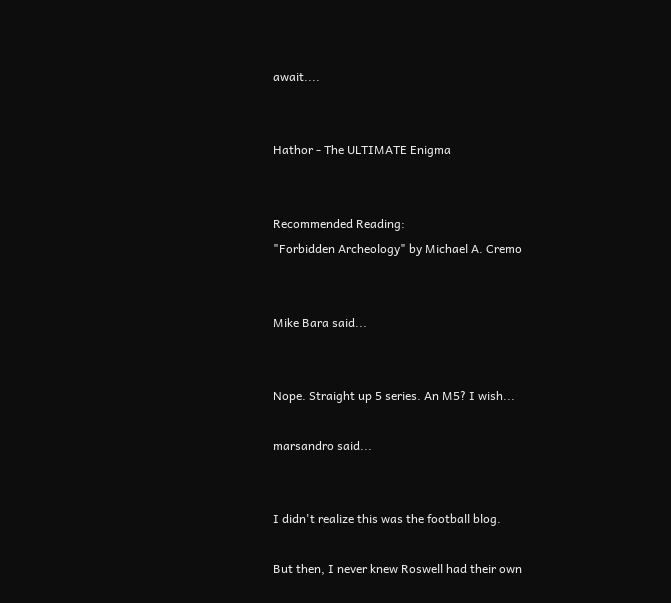await....


Hathor - The ULTIMATE Enigma


Recommended Reading:
"Forbidden Archeology" by Michael A. Cremo


Mike Bara said...


Nope. Straight up 5 series. An M5? I wish...

marsandro said...


I didn't realize this was the football blog.

But then, I never knew Roswell had their own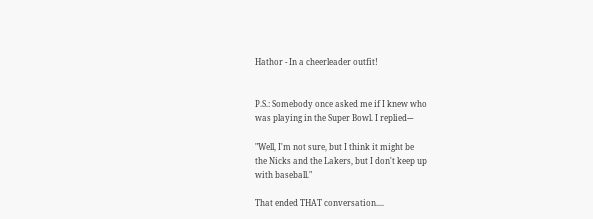Hathor - In a cheerleader outfit!


P.S.: Somebody once asked me if I knew who
was playing in the Super Bowl. I replied---

"Well, I'm not sure, but I think it might be
the Nicks and the Lakers, but I don't keep up
with baseball."

That ended THAT conversation....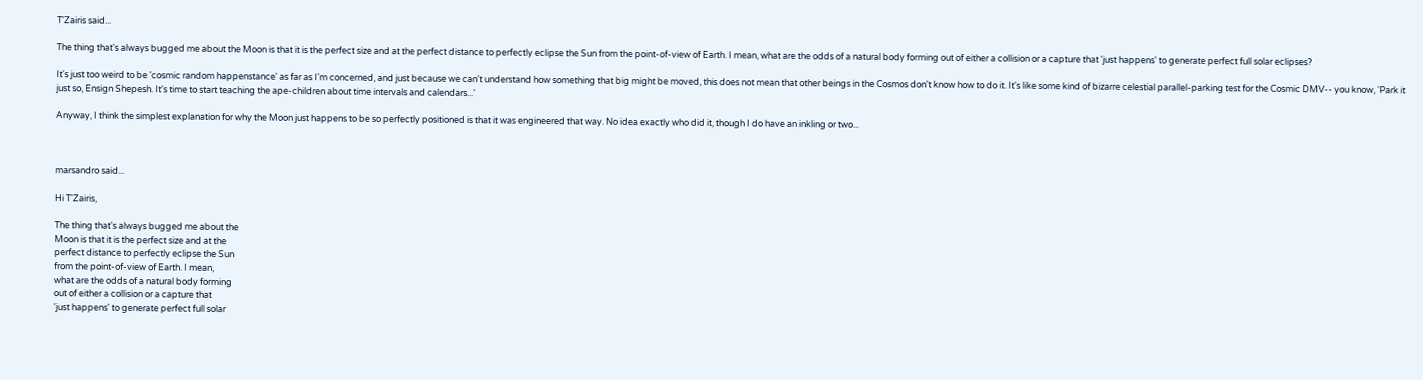T'Zairis said...

The thing that's always bugged me about the Moon is that it is the perfect size and at the perfect distance to perfectly eclipse the Sun from the point-of-view of Earth. I mean, what are the odds of a natural body forming out of either a collision or a capture that 'just happens' to generate perfect full solar eclipses?

It's just too weird to be 'cosmic random happenstance' as far as I'm concerned, and just because we can't understand how something that big might be moved, this does not mean that other beings in the Cosmos don't know how to do it. It's like some kind of bizarre celestial parallel-parking test for the Cosmic DMV-- you know, 'Park it just so, Ensign Shepesh. It's time to start teaching the ape-children about time intervals and calendars...'

Anyway, I think the simplest explanation for why the Moon just happens to be so perfectly positioned is that it was engineered that way. No idea exactly who did it, though I do have an inkling or two...



marsandro said...

Hi T'Zairis,

The thing that's always bugged me about the
Moon is that it is the perfect size and at the
perfect distance to perfectly eclipse the Sun
from the point-of-view of Earth. I mean,
what are the odds of a natural body forming
out of either a collision or a capture that
'just happens' to generate perfect full solar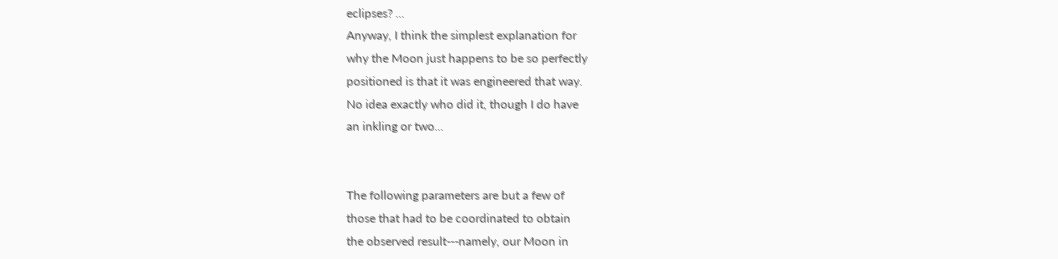eclipses? ...
Anyway, I think the simplest explanation for
why the Moon just happens to be so perfectly
positioned is that it was engineered that way.
No idea exactly who did it, though I do have
an inkling or two...


The following parameters are but a few of
those that had to be coordinated to obtain
the observed result---namely, our Moon in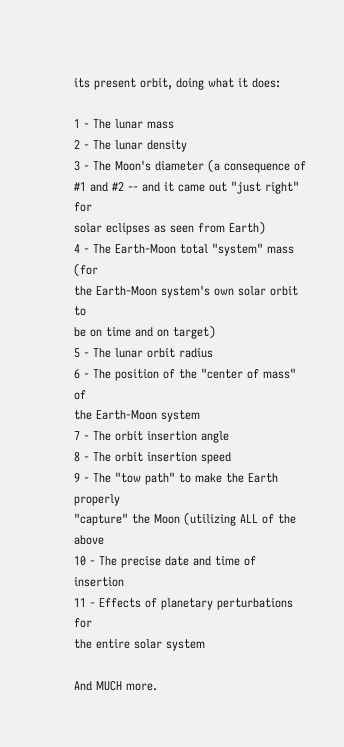its present orbit, doing what it does:

1 - The lunar mass
2 - The lunar density
3 - The Moon's diameter (a consequence of
#1 and #2 -- and it came out "just right" for
solar eclipses as seen from Earth)
4 - The Earth-Moon total "system" mass (for
the Earth-Moon system's own solar orbit to
be on time and on target)
5 - The lunar orbit radius
6 - The position of the "center of mass" of
the Earth-Moon system
7 - The orbit insertion angle
8 - The orbit insertion speed
9 - The "tow path" to make the Earth properly
"capture" the Moon (utilizing ALL of the above
10 - The precise date and time of insertion
11 - Effects of planetary perturbations for
the entire solar system

And MUCH more.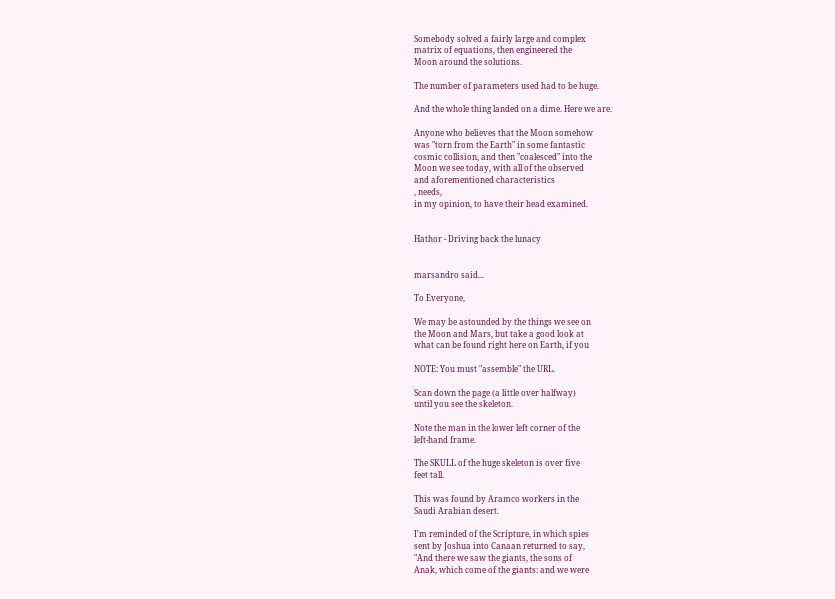Somebody solved a fairly large and complex
matrix of equations, then engineered the
Moon around the solutions.

The number of parameters used had to be huge.

And the whole thing landed on a dime. Here we are.

Anyone who believes that the Moon somehow
was "torn from the Earth" in some fantastic
cosmic collision, and then "coalesced" into the
Moon we see today, with all of the observed
and aforementioned characteristics
, needs,
in my opinion, to have their head examined.


Hathor - Driving back the lunacy


marsandro said...

To Everyone,

We may be astounded by the things we see on
the Moon and Mars, but take a good look at
what can be found right here on Earth, if you

NOTE: You must "assemble" the URL.

Scan down the page (a little over halfway)
until you see the skeleton.

Note the man in the lower left corner of the
left-hand frame.

The SKULL of the huge skeleton is over five
feet tall.

This was found by Aramco workers in the
Saudi Arabian desert.

I'm reminded of the Scripture, in which spies
sent by Joshua into Canaan returned to say,
"And there we saw the giants, the sons of
Anak, which come of the giants: and we were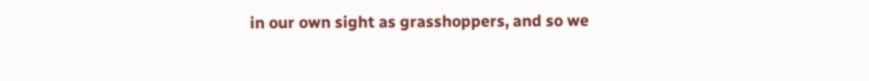in our own sight as grasshoppers, and so we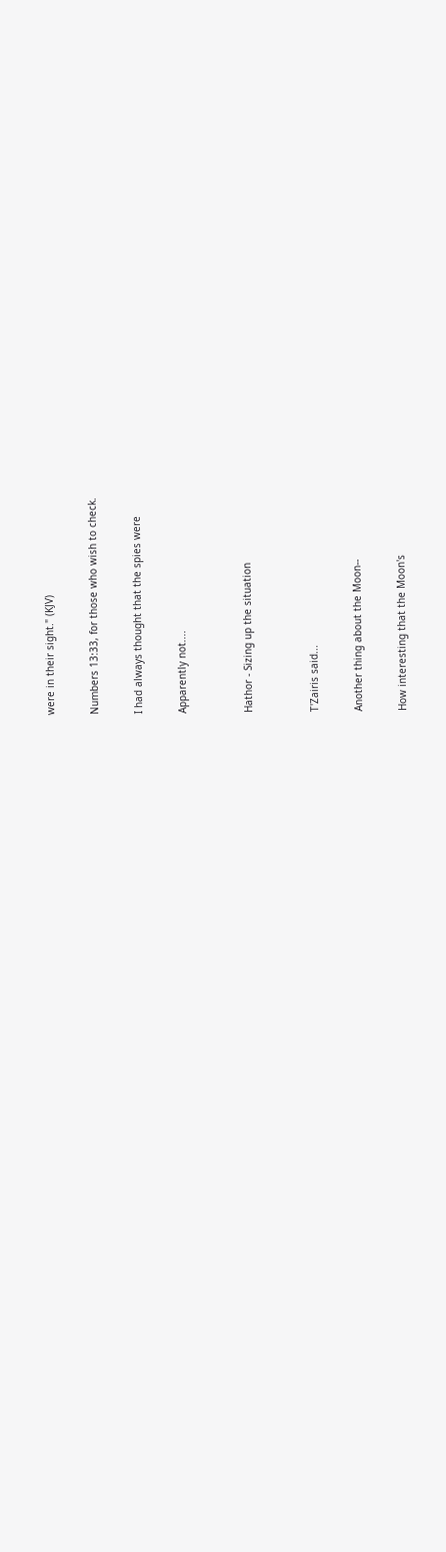were in their sight." (KJV)

Numbers 13:33, for those who wish to check.

I had always thought that the spies were

Apparently not....


Hathor - Sizing up the situation


T'Zairis said...

Another thing about the Moon--

How interesting that the Moon's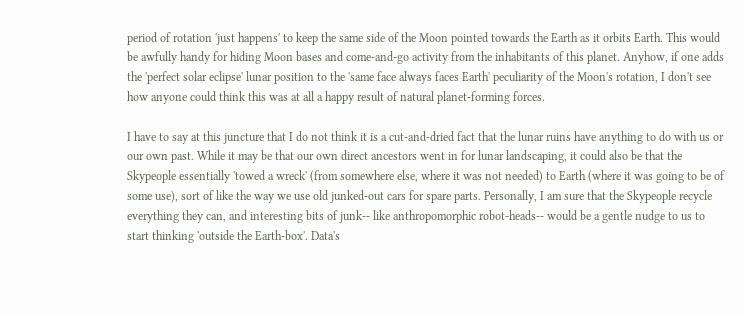period of rotation 'just happens' to keep the same side of the Moon pointed towards the Earth as it orbits Earth. This would be awfully handy for hiding Moon bases and come-and-go activity from the inhabitants of this planet. Anyhow, if one adds the 'perfect solar eclipse' lunar position to the 'same face always faces Earth' peculiarity of the Moon's rotation, I don't see how anyone could think this was at all a happy result of natural planet-forming forces.

I have to say at this juncture that I do not think it is a cut-and-dried fact that the lunar ruins have anything to do with us or our own past. While it may be that our own direct ancestors went in for lunar landscaping, it could also be that the Skypeople essentially 'towed a wreck' (from somewhere else, where it was not needed) to Earth (where it was going to be of some use), sort of like the way we use old junked-out cars for spare parts. Personally, I am sure that the Skypeople recycle everything they can, and interesting bits of junk-- like anthropomorphic robot-heads-- would be a gentle nudge to us to start thinking 'outside the Earth-box'. Data's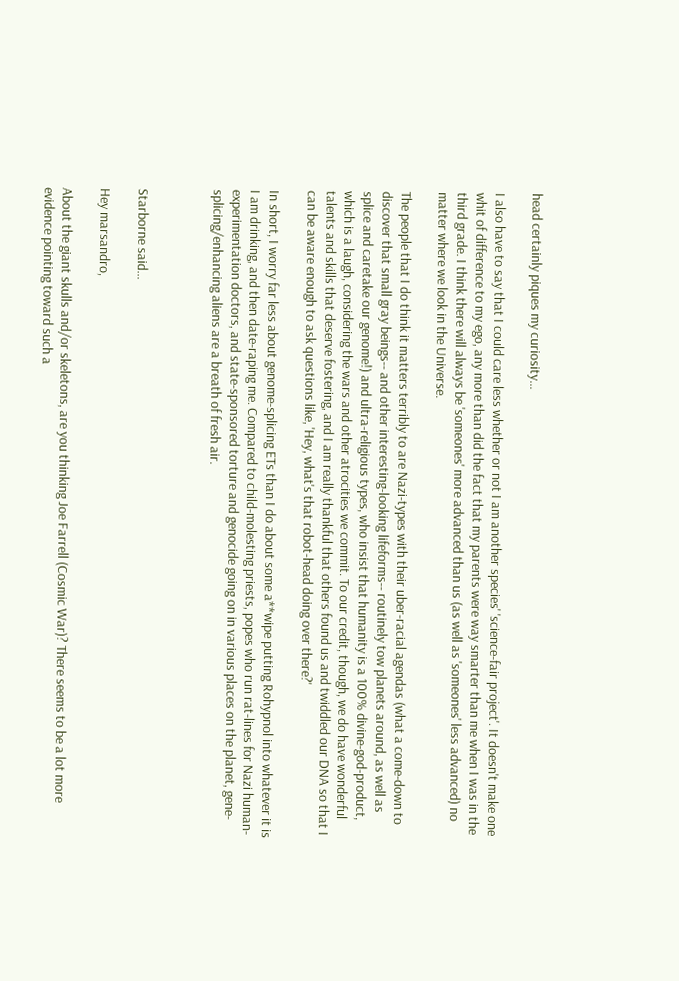head certainly piques my curiosity...

I also have to say that I could care less whether or not I am another species' 'science-fair project'. It doesn't make one whit of difference to my ego, any more than did the fact that my parents were way smarter than me when I was in the third grade. I think there will always be 'someones' more advanced than us (as well as 'someones' less advanced) no matter where we look in the Universe.

The people that I do think it matters terribly to are Nazi-types with their uber-racial agendas (what a come-down to discover that small gray beings-- and other interesting-looking lifeforms-- routinely tow planets around, as well as splice and caretake our genome!) and ultra-religious types, who insist that humanity is a 100% divine-god-product, which is a laugh, considering the wars and other atrocities we commit. To our credit, though, we do have wonderful talents and skills that deserve fostering, and I am really thankful that others found us and twiddled our DNA so that I can be aware enough to ask questions like, 'Hey, what's that robot-head doing over there?'

In short, I worry far less about genome-splicing ETs than I do about some a**wipe putting Rohypnol into whatever it is I am drinking, and then date-raping me. Compared to child-molesting priests, popes who run rat-lines for Nazi human-experimentation doctors, and state-sponsored torture and genocide going on in various places on the planet, gene-splicing/enhancing aliens are a breath of fresh air.



Starborne said...

Hey marsandro,

About the giant skulls and/or skeletons, are you thinking Joe Farrell (Cosmic War)? There seems to be a lot more evidence pointing toward such a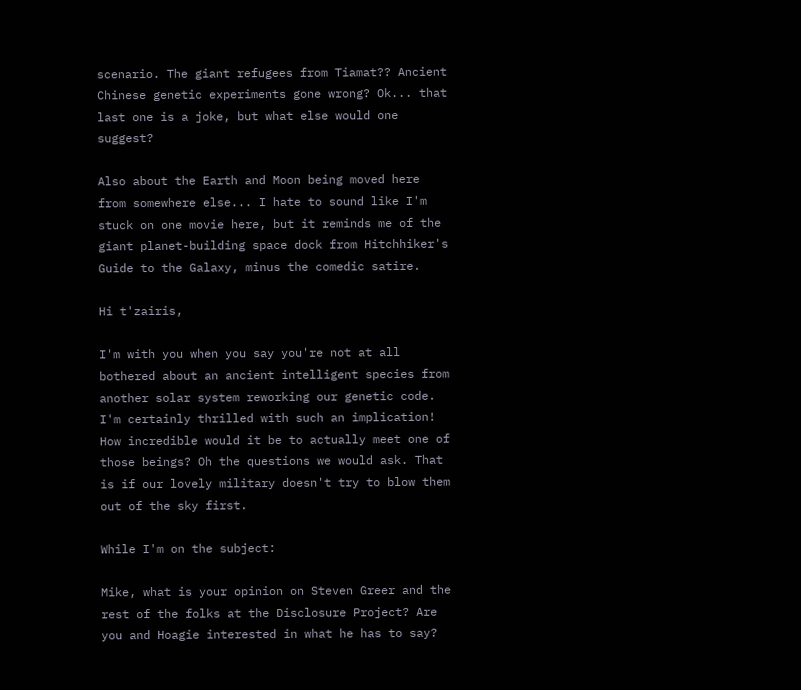scenario. The giant refugees from Tiamat?? Ancient Chinese genetic experiments gone wrong? Ok... that last one is a joke, but what else would one suggest?

Also about the Earth and Moon being moved here from somewhere else... I hate to sound like I'm stuck on one movie here, but it reminds me of the giant planet-building space dock from Hitchhiker's Guide to the Galaxy, minus the comedic satire.

Hi t'zairis,

I'm with you when you say you're not at all bothered about an ancient intelligent species from another solar system reworking our genetic code. I'm certainly thrilled with such an implication! How incredible would it be to actually meet one of those beings? Oh the questions we would ask. That is if our lovely military doesn't try to blow them out of the sky first.

While I'm on the subject:

Mike, what is your opinion on Steven Greer and the rest of the folks at the Disclosure Project? Are you and Hoagie interested in what he has to say?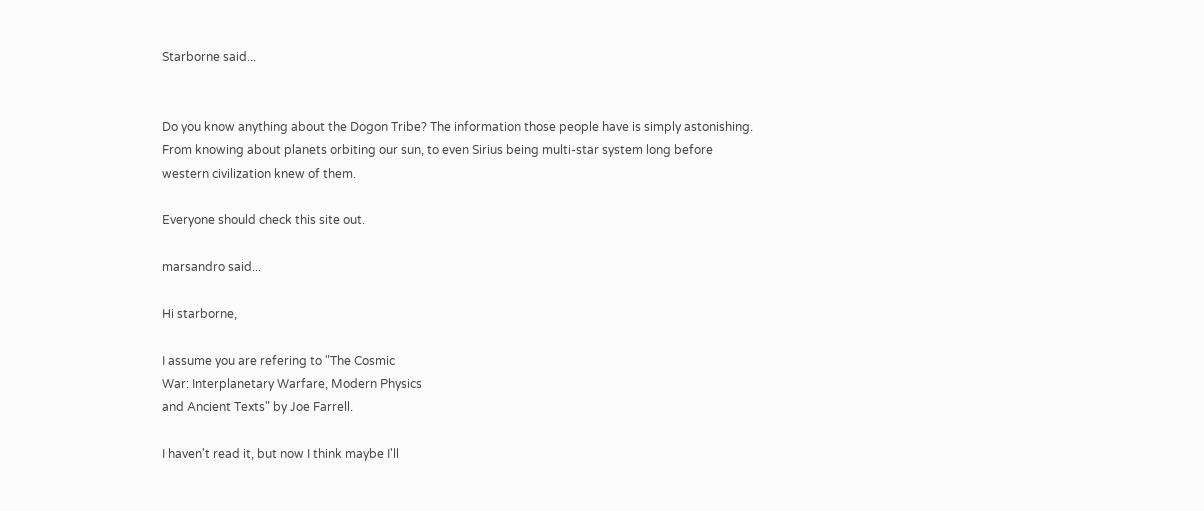Starborne said...


Do you know anything about the Dogon Tribe? The information those people have is simply astonishing. From knowing about planets orbiting our sun, to even Sirius being multi-star system long before western civilization knew of them.

Everyone should check this site out.

marsandro said...

Hi starborne,

I assume you are refering to "The Cosmic
War: Interplanetary Warfare, Modern Physics
and Ancient Texts" by Joe Farrell.

I haven't read it, but now I think maybe I'll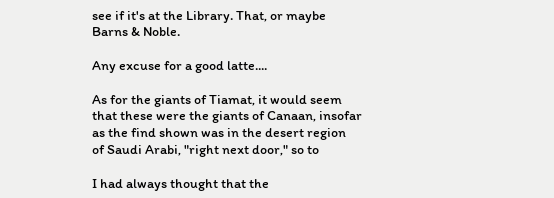see if it's at the Library. That, or maybe
Barns & Noble.

Any excuse for a good latte....

As for the giants of Tiamat, it would seem
that these were the giants of Canaan, insofar
as the find shown was in the desert region
of Saudi Arabi, "right next door," so to

I had always thought that the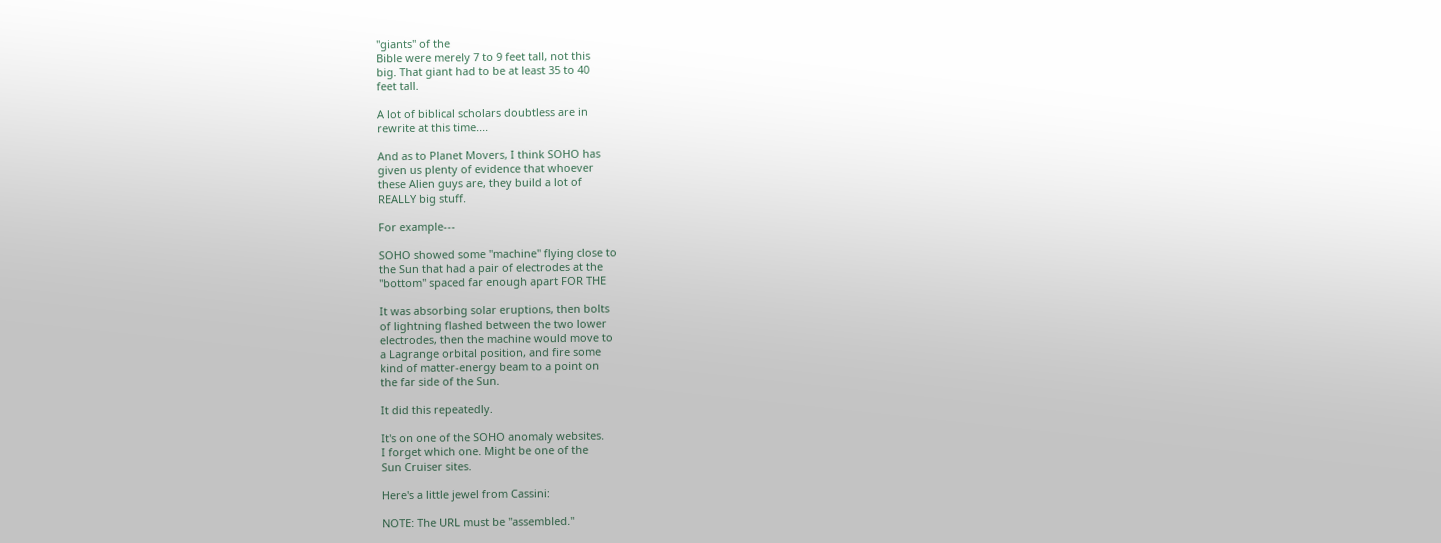"giants" of the
Bible were merely 7 to 9 feet tall, not this
big. That giant had to be at least 35 to 40
feet tall.

A lot of biblical scholars doubtless are in
rewrite at this time....

And as to Planet Movers, I think SOHO has
given us plenty of evidence that whoever
these Alien guys are, they build a lot of
REALLY big stuff.

For example---

SOHO showed some "machine" flying close to
the Sun that had a pair of electrodes at the
"bottom" spaced far enough apart FOR THE

It was absorbing solar eruptions, then bolts
of lightning flashed between the two lower
electrodes, then the machine would move to
a Lagrange orbital position, and fire some
kind of matter-energy beam to a point on
the far side of the Sun.

It did this repeatedly.

It's on one of the SOHO anomaly websites.
I forget which one. Might be one of the
Sun Cruiser sites.

Here's a little jewel from Cassini:

NOTE: The URL must be "assembled."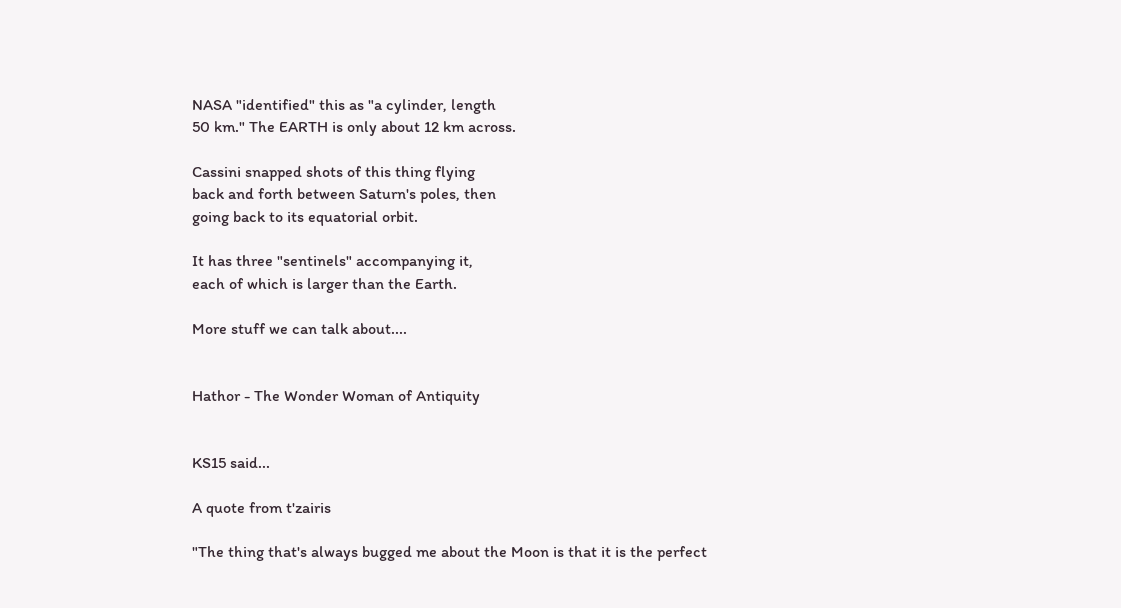NASA "identified" this as "a cylinder, length
50 km." The EARTH is only about 12 km across.

Cassini snapped shots of this thing flying
back and forth between Saturn's poles, then
going back to its equatorial orbit.

It has three "sentinels" accompanying it,
each of which is larger than the Earth.

More stuff we can talk about....


Hathor - The Wonder Woman of Antiquity


KS15 said...

A quote from t'zairis

"The thing that's always bugged me about the Moon is that it is the perfect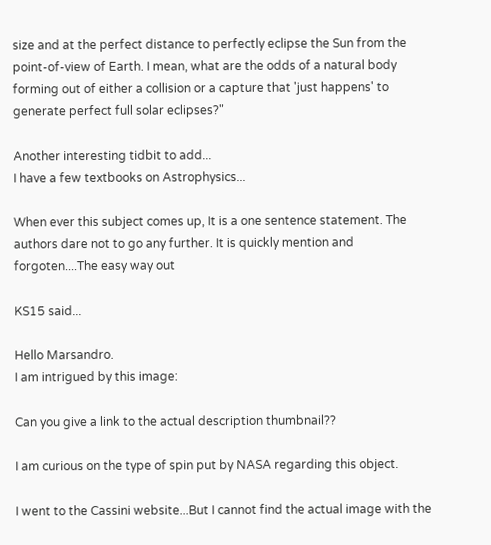size and at the perfect distance to perfectly eclipse the Sun from the point-of-view of Earth. I mean, what are the odds of a natural body forming out of either a collision or a capture that 'just happens' to generate perfect full solar eclipses?"

Another interesting tidbit to add...
I have a few textbooks on Astrophysics...

When ever this subject comes up, It is a one sentence statement. The authors dare not to go any further. It is quickly mention and forgoten....The easy way out

KS15 said...

Hello Marsandro.
I am intrigued by this image:

Can you give a link to the actual description thumbnail??

I am curious on the type of spin put by NASA regarding this object.

I went to the Cassini website...But I cannot find the actual image with the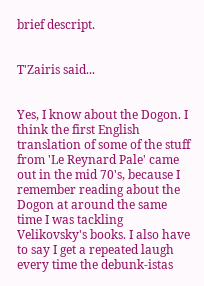brief descript.


T'Zairis said...


Yes, I know about the Dogon. I think the first English translation of some of the stuff from 'Le Reynard Pale' came out in the mid 70's, because I remember reading about the Dogon at around the same time I was tackling Velikovsky's books. I also have to say I get a repeated laugh every time the debunk-istas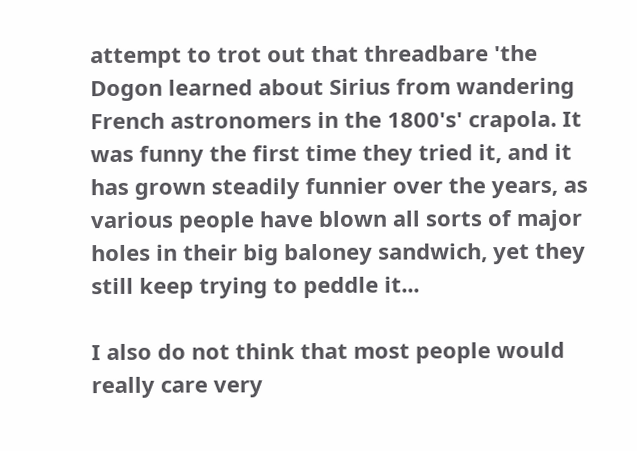attempt to trot out that threadbare 'the Dogon learned about Sirius from wandering French astronomers in the 1800's' crapola. It was funny the first time they tried it, and it has grown steadily funnier over the years, as various people have blown all sorts of major holes in their big baloney sandwich, yet they still keep trying to peddle it...

I also do not think that most people would really care very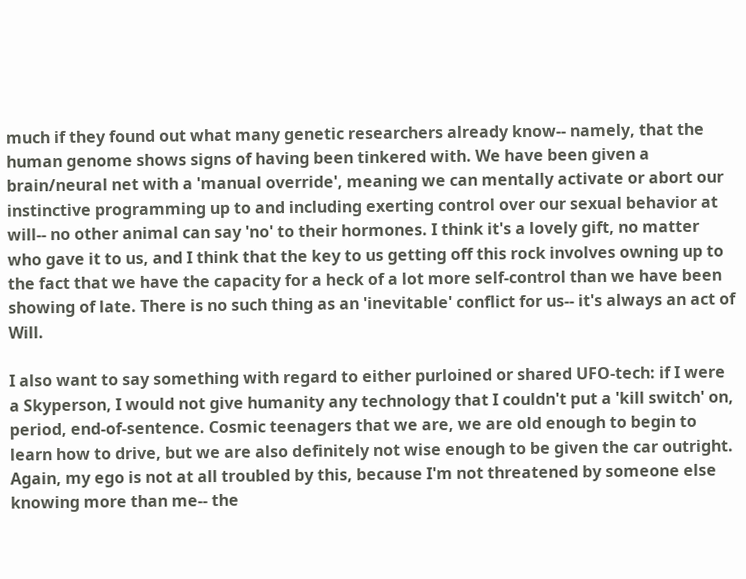much if they found out what many genetic researchers already know-- namely, that the human genome shows signs of having been tinkered with. We have been given a brain/neural net with a 'manual override', meaning we can mentally activate or abort our instinctive programming up to and including exerting control over our sexual behavior at will-- no other animal can say 'no' to their hormones. I think it's a lovely gift, no matter who gave it to us, and I think that the key to us getting off this rock involves owning up to the fact that we have the capacity for a heck of a lot more self-control than we have been showing of late. There is no such thing as an 'inevitable' conflict for us-- it's always an act of Will.

I also want to say something with regard to either purloined or shared UFO-tech: if I were a Skyperson, I would not give humanity any technology that I couldn't put a 'kill switch' on, period, end-of-sentence. Cosmic teenagers that we are, we are old enough to begin to learn how to drive, but we are also definitely not wise enough to be given the car outright. Again, my ego is not at all troubled by this, because I'm not threatened by someone else knowing more than me-- the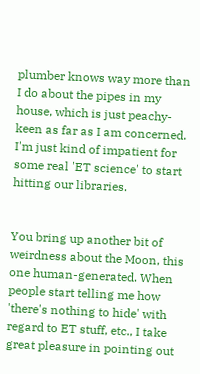plumber knows way more than I do about the pipes in my house, which is just peachy-keen as far as I am concerned. I'm just kind of impatient for some real 'ET science' to start hitting our libraries.


You bring up another bit of weirdness about the Moon, this one human-generated. When people start telling me how 'there's nothing to hide' with regard to ET stuff, etc., I take great pleasure in pointing out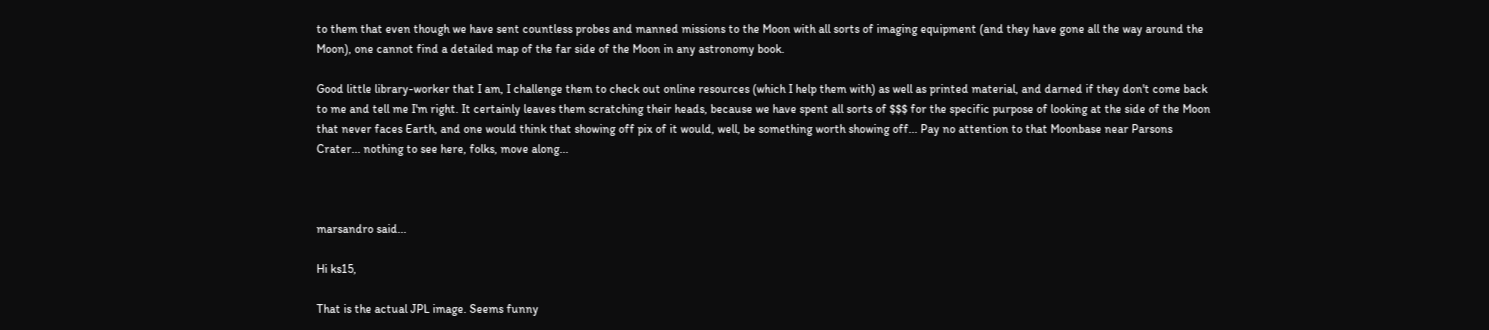to them that even though we have sent countless probes and manned missions to the Moon with all sorts of imaging equipment (and they have gone all the way around the Moon), one cannot find a detailed map of the far side of the Moon in any astronomy book.

Good little library-worker that I am, I challenge them to check out online resources (which I help them with) as well as printed material, and darned if they don't come back to me and tell me I'm right. It certainly leaves them scratching their heads, because we have spent all sorts of $$$ for the specific purpose of looking at the side of the Moon that never faces Earth, and one would think that showing off pix of it would, well, be something worth showing off... Pay no attention to that Moonbase near Parsons Crater... nothing to see here, folks, move along...



marsandro said...

Hi ks15,

That is the actual JPL image. Seems funny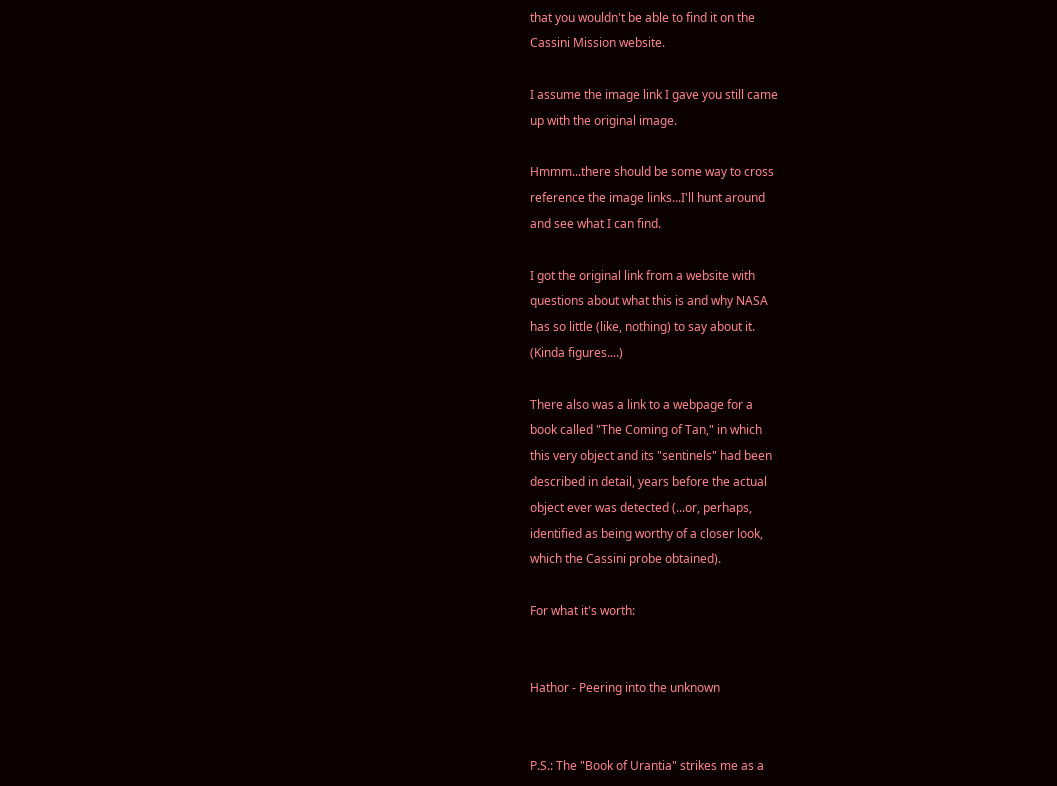that you wouldn't be able to find it on the
Cassini Mission website.

I assume the image link I gave you still came
up with the original image.

Hmmm...there should be some way to cross
reference the image links...I'll hunt around
and see what I can find.

I got the original link from a website with
questions about what this is and why NASA
has so little (like, nothing) to say about it.
(Kinda figures....)

There also was a link to a webpage for a
book called "The Coming of Tan," in which
this very object and its "sentinels" had been
described in detail, years before the actual
object ever was detected (...or, perhaps,
identified as being worthy of a closer look,
which the Cassini probe obtained).

For what it's worth:


Hathor - Peering into the unknown


P.S.: The "Book of Urantia" strikes me as a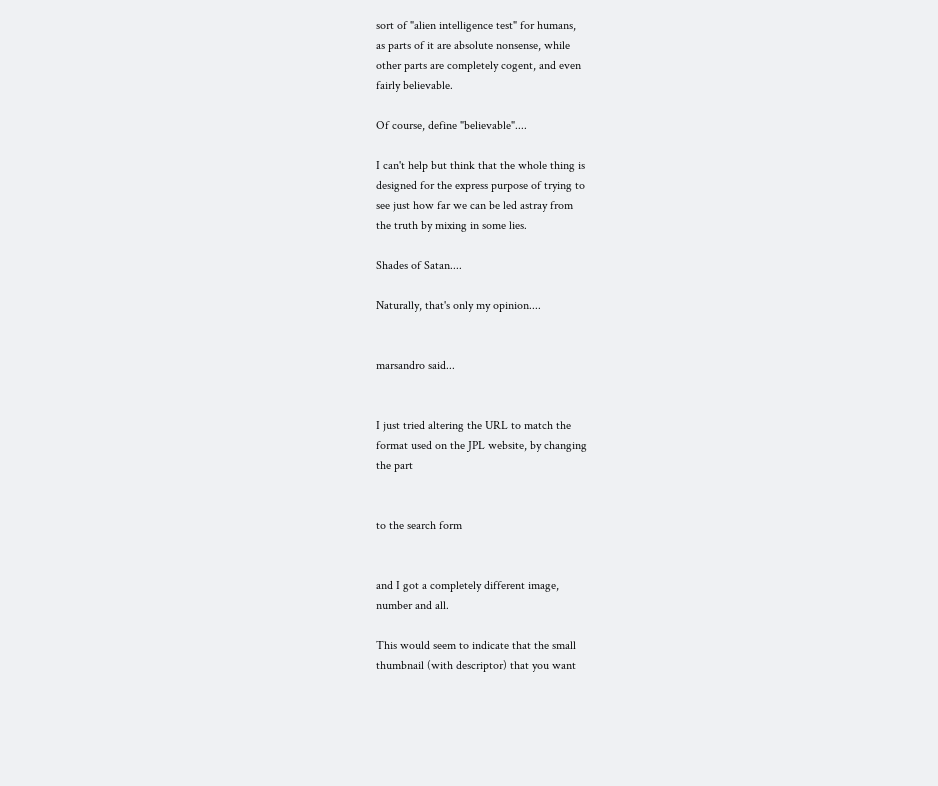sort of "alien intelligence test" for humans,
as parts of it are absolute nonsense, while
other parts are completely cogent, and even
fairly believable.

Of course, define "believable"....

I can't help but think that the whole thing is
designed for the express purpose of trying to
see just how far we can be led astray from
the truth by mixing in some lies.

Shades of Satan....

Naturally, that's only my opinion....


marsandro said...


I just tried altering the URL to match the
format used on the JPL website, by changing
the part


to the search form


and I got a completely different image,
number and all.

This would seem to indicate that the small
thumbnail (with descriptor) that you want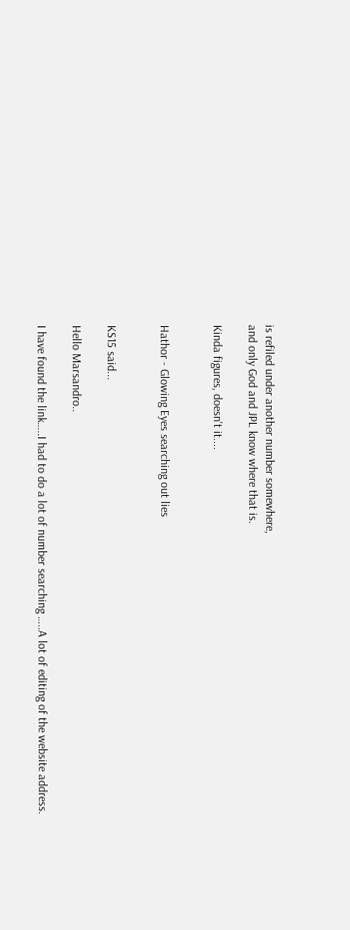is refiled under another number somewhere,
and only God and JPL know where that is.

Kinda figures, doesn't it....


Hathor - Glowing Eyes searching out lies


KS15 said...

Hello Marsandro..

I have found the link…..I had to do a lot of number searching …..A lot of editing of the website address.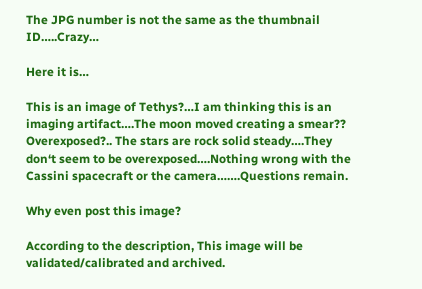The JPG number is not the same as the thumbnail ID…..Crazy…

Here it is…

This is an image of Tethys?…I am thinking this is an imaging artifact….The moon moved creating a smear?? Overexposed?.. The stars are rock solid steady….They don‘t seem to be overexposed….Nothing wrong with the Cassini spacecraft or the camera…….Questions remain.

Why even post this image?

According to the description, This image will be validated/calibrated and archived.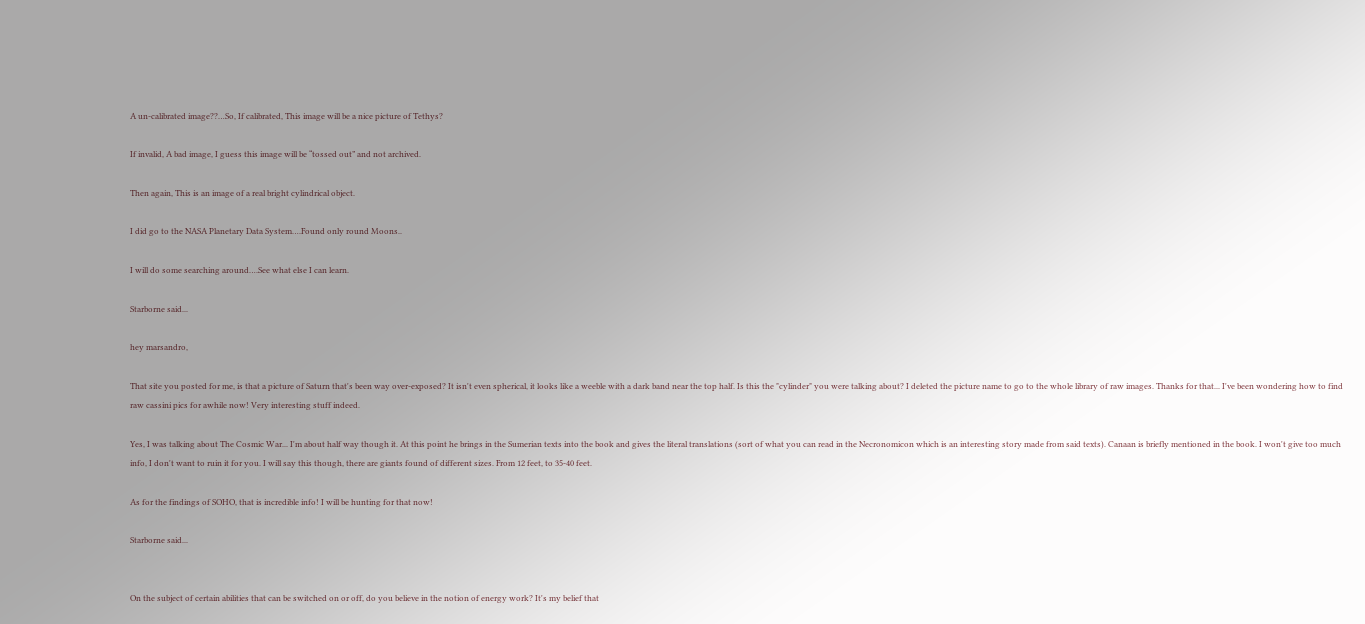A un-calibrated image??…So, If calibrated, This image will be a nice picture of Tethys?

If invalid, A bad image, I guess this image will be “tossed out” and not archived.

Then again, This is an image of a real bright cylindrical object.

I did go to the NASA Planetary Data System….Found only round Moons..

I will do some searching around….See what else I can learn.

Starborne said...

hey marsandro,

That site you posted for me, is that a picture of Saturn that's been way over-exposed? It isn't even spherical, it looks like a weeble with a dark band near the top half. Is this the "cylinder" you were talking about? I deleted the picture name to go to the whole library of raw images. Thanks for that... I've been wondering how to find raw cassini pics for awhile now! Very interesting stuff indeed.

Yes, I was talking about The Cosmic War... I'm about half way though it. At this point he brings in the Sumerian texts into the book and gives the literal translations (sort of what you can read in the Necronomicon which is an interesting story made from said texts). Canaan is briefly mentioned in the book. I won't give too much info, I don't want to ruin it for you. I will say this though, there are giants found of different sizes. From 12 feet, to 35-40 feet.

As for the findings of SOHO, that is incredible info! I will be hunting for that now!

Starborne said...


On the subject of certain abilities that can be switched on or off, do you believe in the notion of energy work? It's my belief that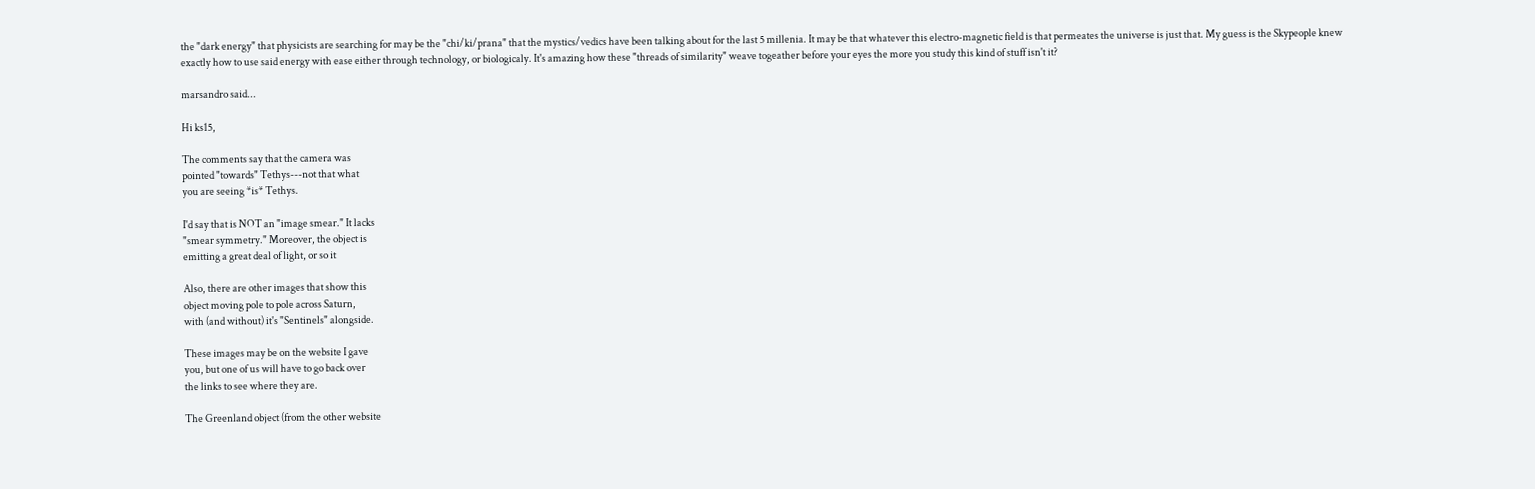the "dark energy" that physicists are searching for may be the "chi/ki/prana" that the mystics/vedics have been talking about for the last 5 millenia. It may be that whatever this electro-magnetic field is that permeates the universe is just that. My guess is the Skypeople knew exactly how to use said energy with ease either through technology, or biologicaly. It's amazing how these "threads of similarity" weave togeather before your eyes the more you study this kind of stuff isn't it?

marsandro said...

Hi ks15,

The comments say that the camera was
pointed "towards" Tethys---not that what
you are seeing *is* Tethys.

I'd say that is NOT an "image smear." It lacks
"smear symmetry." Moreover, the object is
emitting a great deal of light, or so it

Also, there are other images that show this
object moving pole to pole across Saturn,
with (and without) it's "Sentinels" alongside.

These images may be on the website I gave
you, but one of us will have to go back over
the links to see where they are.

The Greenland object (from the other website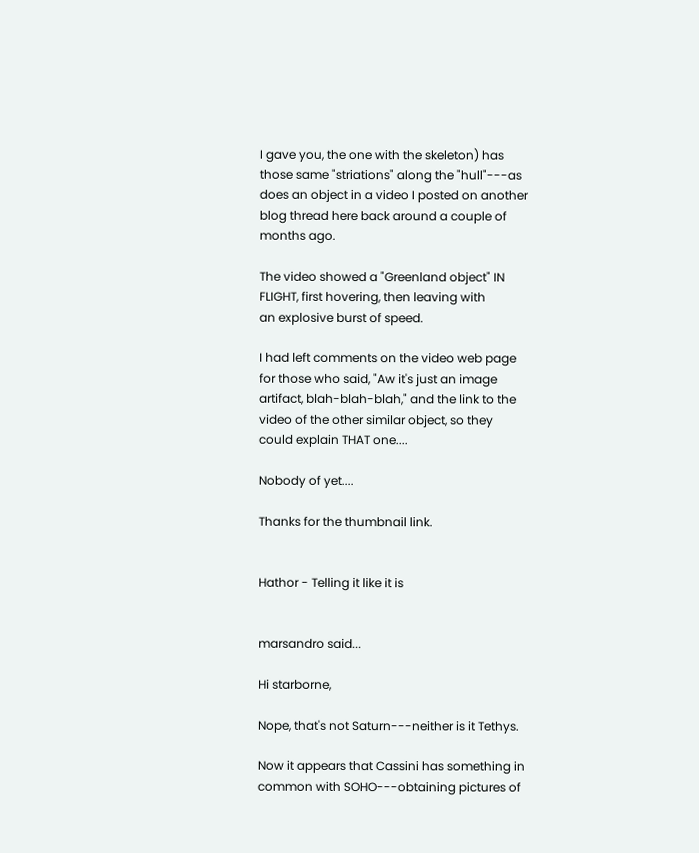I gave you, the one with the skeleton) has
those same "striations" along the "hull"---as
does an object in a video I posted on another
blog thread here back around a couple of
months ago.

The video showed a "Greenland object" IN
FLIGHT, first hovering, then leaving with
an explosive burst of speed.

I had left comments on the video web page
for those who said, "Aw it's just an image
artifact, blah-blah-blah," and the link to the
video of the other similar object, so they
could explain THAT one....

Nobody of yet....

Thanks for the thumbnail link.


Hathor - Telling it like it is


marsandro said...

Hi starborne,

Nope, that's not Saturn---neither is it Tethys.

Now it appears that Cassini has something in
common with SOHO---obtaining pictures of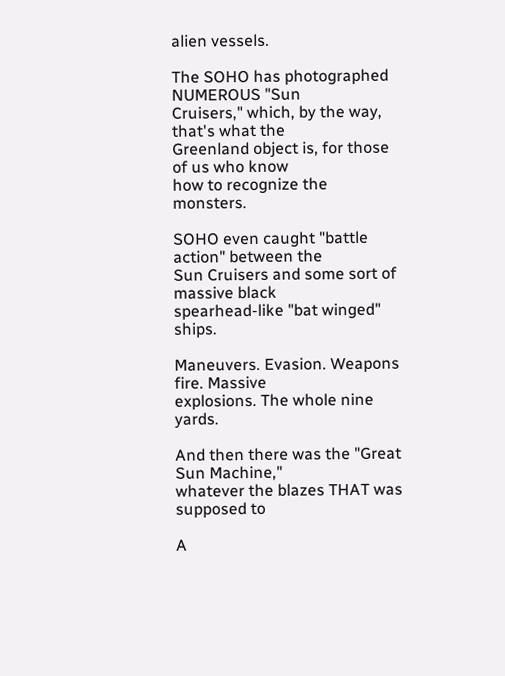alien vessels.

The SOHO has photographed NUMEROUS "Sun
Cruisers," which, by the way, that's what the
Greenland object is, for those of us who know
how to recognize the monsters.

SOHO even caught "battle action" between the
Sun Cruisers and some sort of massive black
spearhead-like "bat winged" ships.

Maneuvers. Evasion. Weapons fire. Massive
explosions. The whole nine yards.

And then there was the "Great Sun Machine,"
whatever the blazes THAT was supposed to

A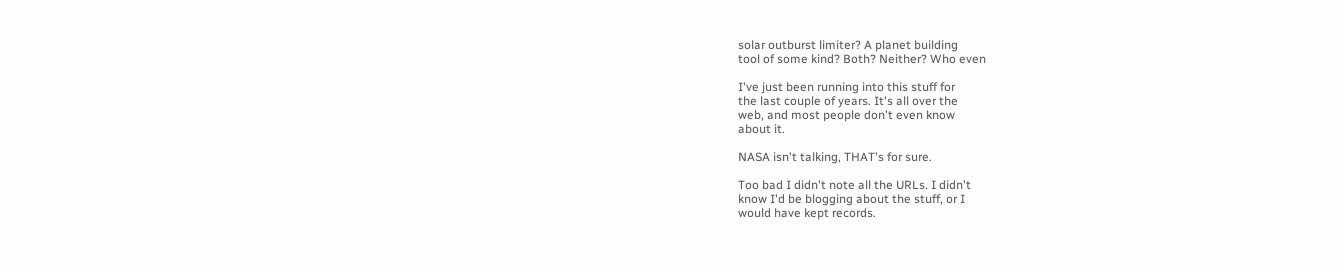solar outburst limiter? A planet building
tool of some kind? Both? Neither? Who even

I've just been running into this stuff for
the last couple of years. It's all over the
web, and most people don't even know
about it.

NASA isn't talking, THAT's for sure.

Too bad I didn't note all the URLs. I didn't
know I'd be blogging about the stuff, or I
would have kept records.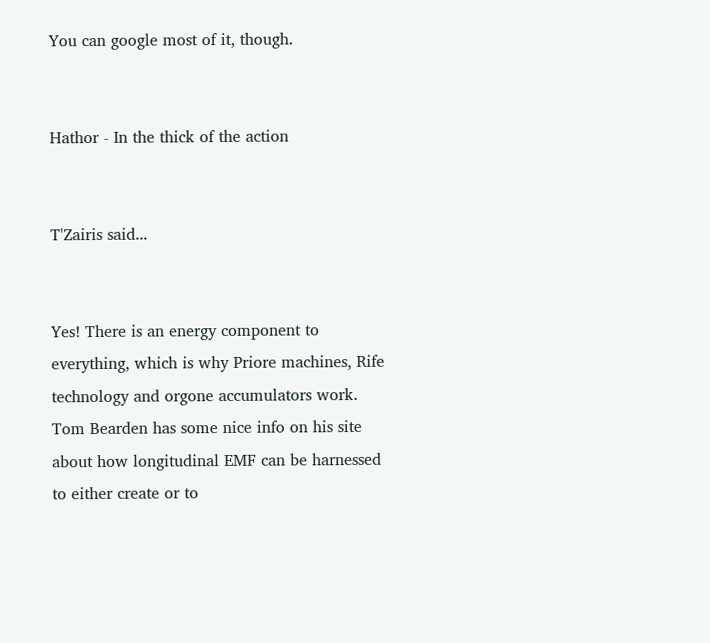You can google most of it, though.


Hathor - In the thick of the action


T'Zairis said...


Yes! There is an energy component to everything, which is why Priore machines, Rife technology and orgone accumulators work. Tom Bearden has some nice info on his site about how longitudinal EMF can be harnessed to either create or to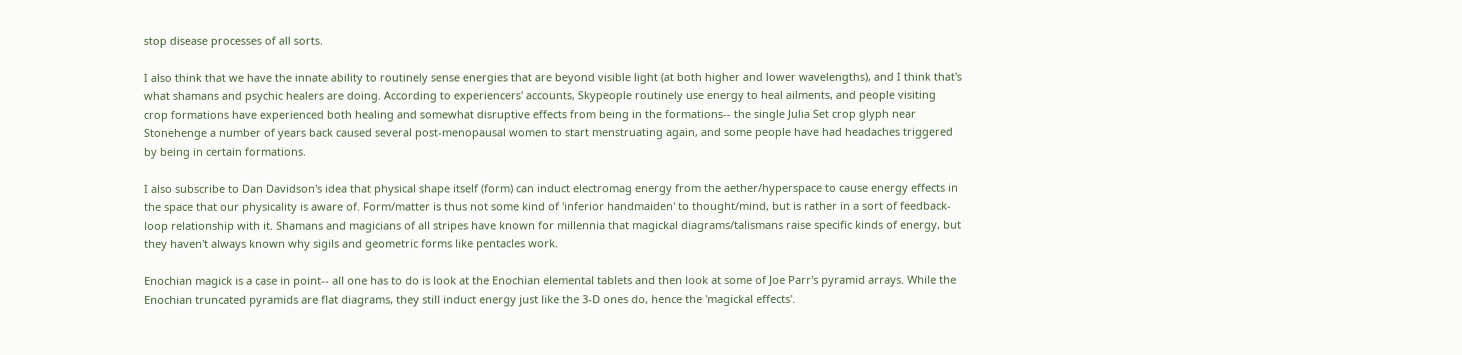stop disease processes of all sorts.

I also think that we have the innate ability to routinely sense energies that are beyond visible light (at both higher and lower wavelengths), and I think that's what shamans and psychic healers are doing. According to experiencers' accounts, Skypeople routinely use energy to heal ailments, and people visiting crop formations have experienced both healing and somewhat disruptive effects from being in the formations-- the single Julia Set crop glyph near Stonehenge a number of years back caused several post-menopausal women to start menstruating again, and some people have had headaches triggered by being in certain formations.

I also subscribe to Dan Davidson's idea that physical shape itself (form) can induct electromag energy from the aether/hyperspace to cause energy effects in the space that our physicality is aware of. Form/matter is thus not some kind of 'inferior handmaiden' to thought/mind, but is rather in a sort of feedback-loop relationship with it. Shamans and magicians of all stripes have known for millennia that magickal diagrams/talismans raise specific kinds of energy, but they haven't always known why sigils and geometric forms like pentacles work.

Enochian magick is a case in point-- all one has to do is look at the Enochian elemental tablets and then look at some of Joe Parr's pyramid arrays. While the Enochian truncated pyramids are flat diagrams, they still induct energy just like the 3-D ones do, hence the 'magickal effects'.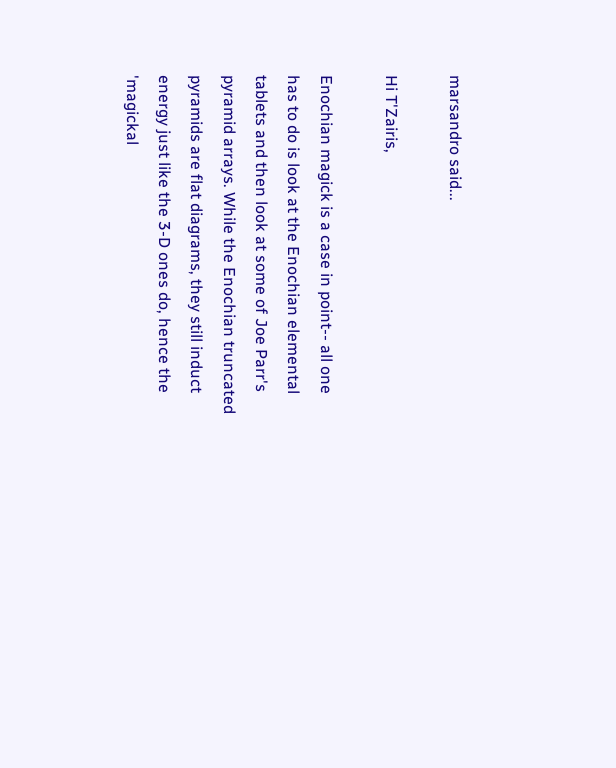marsandro said...

Hi T'Zairis,

Enochian magick is a case in point-- all one
has to do is look at the Enochian elemental
tablets and then look at some of Joe Parr's
pyramid arrays. While the Enochian truncated
pyramids are flat diagrams, they still induct
energy just like the 3-D ones do, hence the
'magickal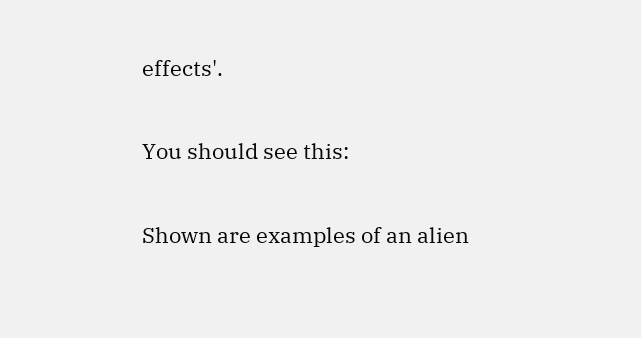effects'.

You should see this:

Shown are examples of an alien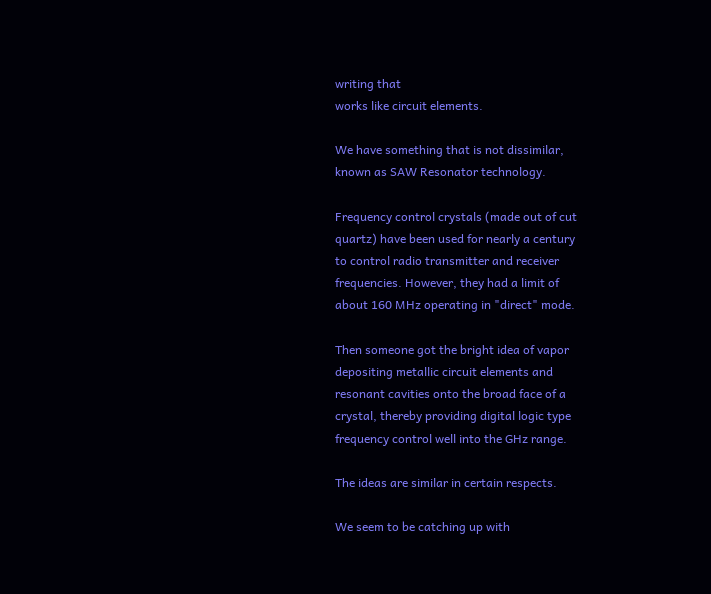writing that
works like circuit elements.

We have something that is not dissimilar,
known as SAW Resonator technology.

Frequency control crystals (made out of cut
quartz) have been used for nearly a century
to control radio transmitter and receiver
frequencies. However, they had a limit of
about 160 MHz operating in "direct" mode.

Then someone got the bright idea of vapor
depositing metallic circuit elements and
resonant cavities onto the broad face of a
crystal, thereby providing digital logic type
frequency control well into the GHz range.

The ideas are similar in certain respects.

We seem to be catching up with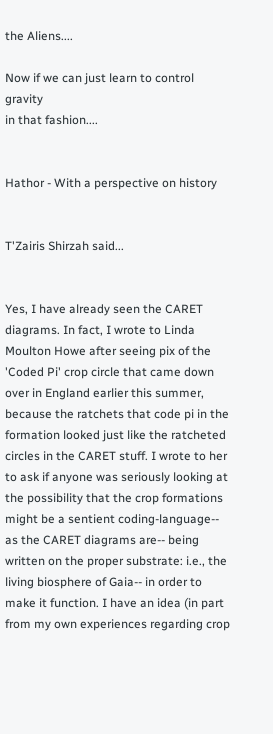the Aliens....

Now if we can just learn to control gravity
in that fashion....


Hathor - With a perspective on history


T'Zairis Shirzah said...


Yes, I have already seen the CARET diagrams. In fact, I wrote to Linda Moulton Howe after seeing pix of the 'Coded Pi' crop circle that came down over in England earlier this summer, because the ratchets that code pi in the formation looked just like the ratcheted circles in the CARET stuff. I wrote to her to ask if anyone was seriously looking at the possibility that the crop formations might be a sentient coding-language-- as the CARET diagrams are-- being written on the proper substrate: i.e., the living biosphere of Gaia-- in order to make it function. I have an idea (in part from my own experiences regarding crop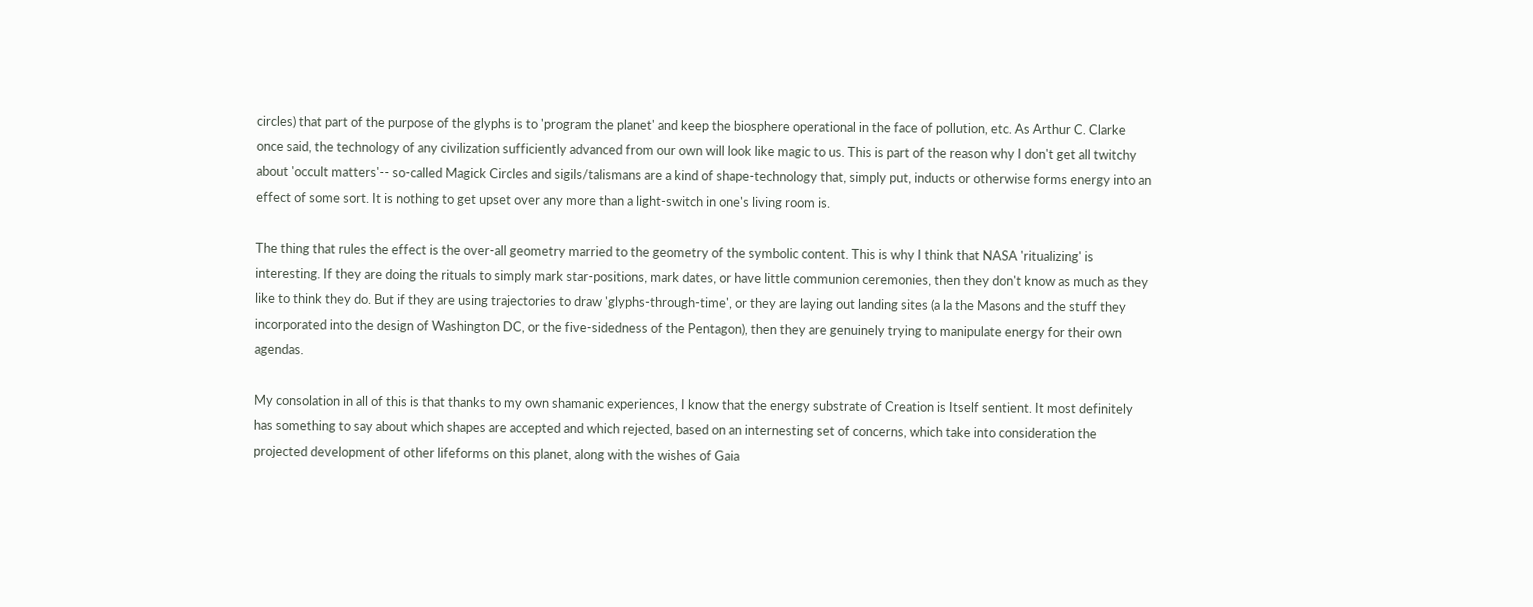circles) that part of the purpose of the glyphs is to 'program the planet' and keep the biosphere operational in the face of pollution, etc. As Arthur C. Clarke once said, the technology of any civilization sufficiently advanced from our own will look like magic to us. This is part of the reason why I don't get all twitchy about 'occult matters'-- so-called Magick Circles and sigils/talismans are a kind of shape-technology that, simply put, inducts or otherwise forms energy into an effect of some sort. It is nothing to get upset over any more than a light-switch in one's living room is.

The thing that rules the effect is the over-all geometry married to the geometry of the symbolic content. This is why I think that NASA 'ritualizing' is interesting. If they are doing the rituals to simply mark star-positions, mark dates, or have little communion ceremonies, then they don't know as much as they like to think they do. But if they are using trajectories to draw 'glyphs-through-time', or they are laying out landing sites (a la the Masons and the stuff they incorporated into the design of Washington DC, or the five-sidedness of the Pentagon), then they are genuinely trying to manipulate energy for their own agendas.

My consolation in all of this is that thanks to my own shamanic experiences, I know that the energy substrate of Creation is Itself sentient. It most definitely has something to say about which shapes are accepted and which rejected, based on an internesting set of concerns, which take into consideration the projected development of other lifeforms on this planet, along with the wishes of Gaia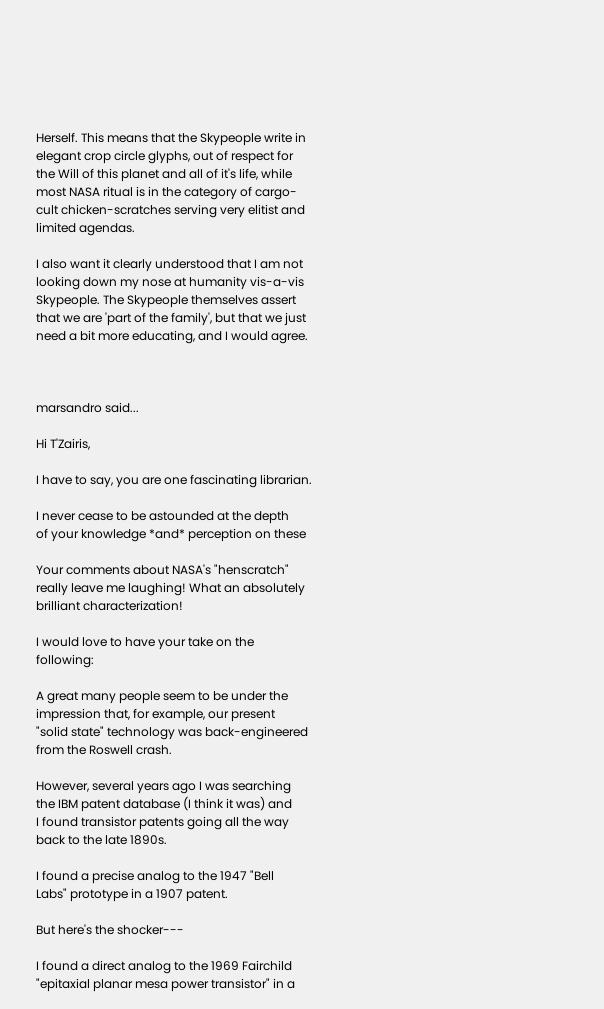Herself. This means that the Skypeople write in elegant crop circle glyphs, out of respect for the Will of this planet and all of it's life, while most NASA ritual is in the category of cargo-cult chicken-scratches serving very elitist and limited agendas.

I also want it clearly understood that I am not looking down my nose at humanity vis-a-vis Skypeople. The Skypeople themselves assert that we are 'part of the family', but that we just need a bit more educating, and I would agree.



marsandro said...

Hi T'Zairis,

I have to say, you are one fascinating librarian.

I never cease to be astounded at the depth
of your knowledge *and* perception on these

Your comments about NASA's "henscratch"
really leave me laughing! What an absolutely
brilliant characterization!

I would love to have your take on the following:

A great many people seem to be under the
impression that, for example, our present
"solid state" technology was back-engineered
from the Roswell crash.

However, several years ago I was searching
the IBM patent database (I think it was) and
I found transistor patents going all the way
back to the late 1890s.

I found a precise analog to the 1947 "Bell
Labs" prototype in a 1907 patent.

But here's the shocker---

I found a direct analog to the 1969 Fairchild
"epitaxial planar mesa power transistor" in a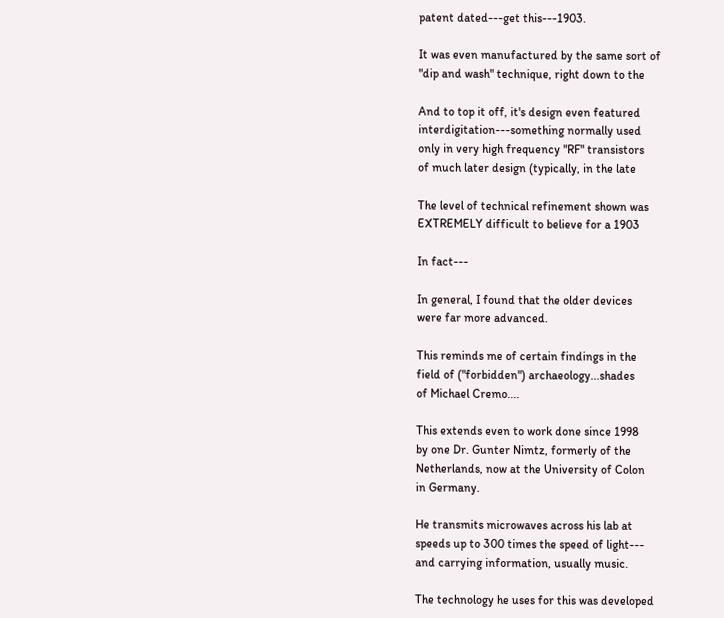patent dated---get this---1903.

It was even manufactured by the same sort of
"dip and wash" technique, right down to the

And to top it off, it's design even featured
interdigitation---something normally used
only in very high frequency "RF" transistors
of much later design (typically, in the late

The level of technical refinement shown was
EXTREMELY difficult to believe for a 1903

In fact---

In general, I found that the older devices
were far more advanced.

This reminds me of certain findings in the
field of ("forbidden") archaeology...shades
of Michael Cremo....

This extends even to work done since 1998
by one Dr. Gunter Nimtz, formerly of the
Netherlands, now at the University of Colon
in Germany.

He transmits microwaves across his lab at
speeds up to 300 times the speed of light---
and carrying information, usually music.

The technology he uses for this was developed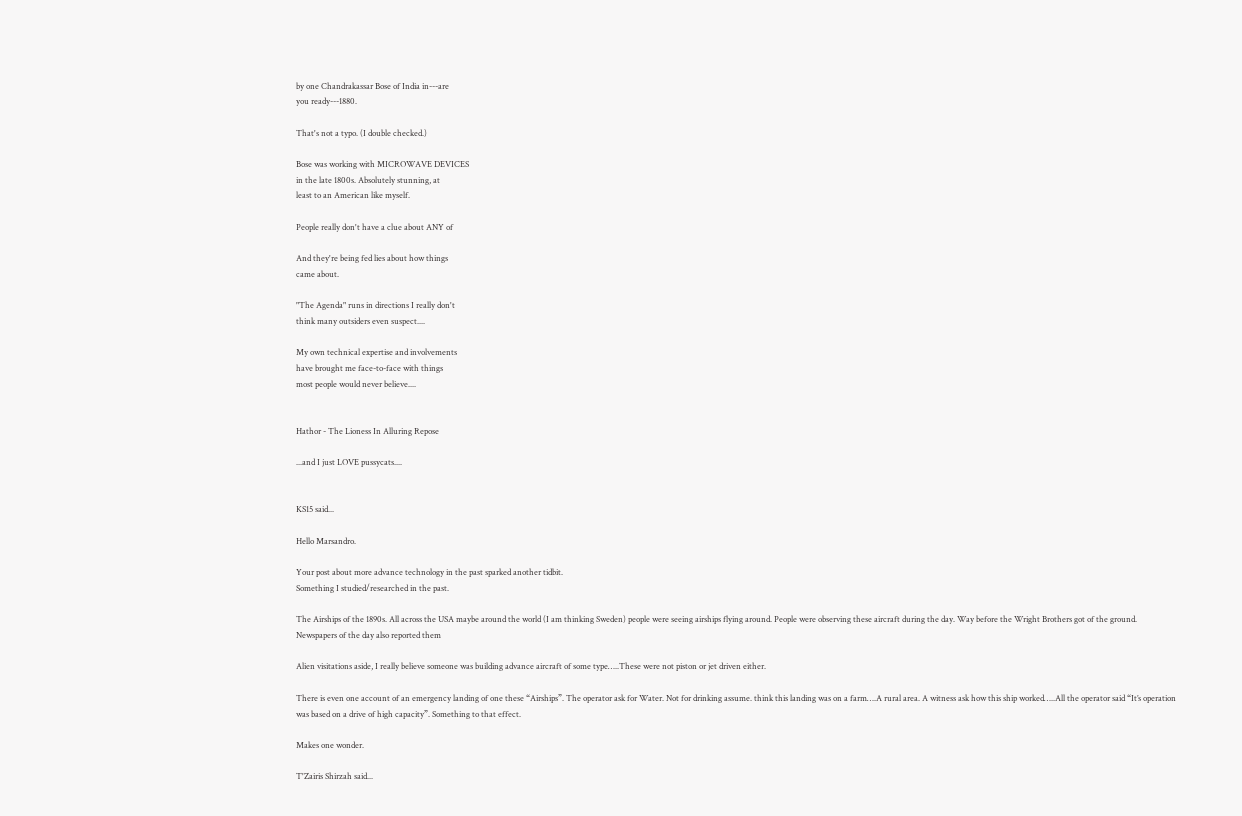by one Chandrakassar Bose of India in---are
you ready---1880.

That's not a typo. (I double checked.)

Bose was working with MICROWAVE DEVICES
in the late 1800s. Absolutely stunning, at
least to an American like myself.

People really don't have a clue about ANY of

And they're being fed lies about how things
came about.

"The Agenda" runs in directions I really don't
think many outsiders even suspect....

My own technical expertise and involvements
have brought me face-to-face with things
most people would never believe....


Hathor - The Lioness In Alluring Repose

...and I just LOVE pussycats....


KS15 said...

Hello Marsandro.

Your post about more advance technology in the past sparked another tidbit.
Something I studied/researched in the past.

The Airships of the 1890s. All across the USA maybe around the world (I am thinking Sweden) people were seeing airships flying around. People were observing these aircraft during the day. Way before the Wright Brothers got of the ground. Newspapers of the day also reported them

Alien visitations aside, I really believe someone was building advance aircraft of some type…..These were not piston or jet driven either.

There is even one account of an emergency landing of one these “Airships”. The operator ask for Water. Not for drinking assume. think this landing was on a farm….A rural area. A witness ask how this ship worked…..All the operator said “It’s operation was based on a drive of high capacity”. Something to that effect.

Makes one wonder.

T'Zairis Shirzah said...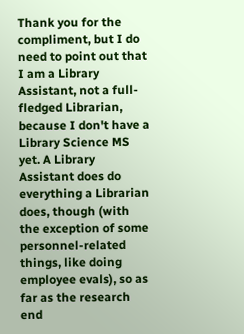Thank you for the compliment, but I do need to point out that I am a Library Assistant, not a full-fledged Librarian, because I don't have a Library Science MS yet. A Library Assistant does do everything a Librarian does, though (with the exception of some personnel-related things, like doing employee evals), so as far as the research end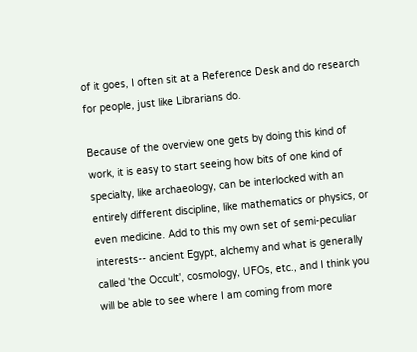of it goes, I often sit at a Reference Desk and do research for people, just like Librarians do.

Because of the overview one gets by doing this kind of work, it is easy to start seeing how bits of one kind of specialty, like archaeology, can be interlocked with an entirely different discipline, like mathematics or physics, or even medicine. Add to this my own set of semi-peculiar interests-- ancient Egypt, alchemy and what is generally called 'the Occult', cosmology, UFOs, etc., and I think you will be able to see where I am coming from more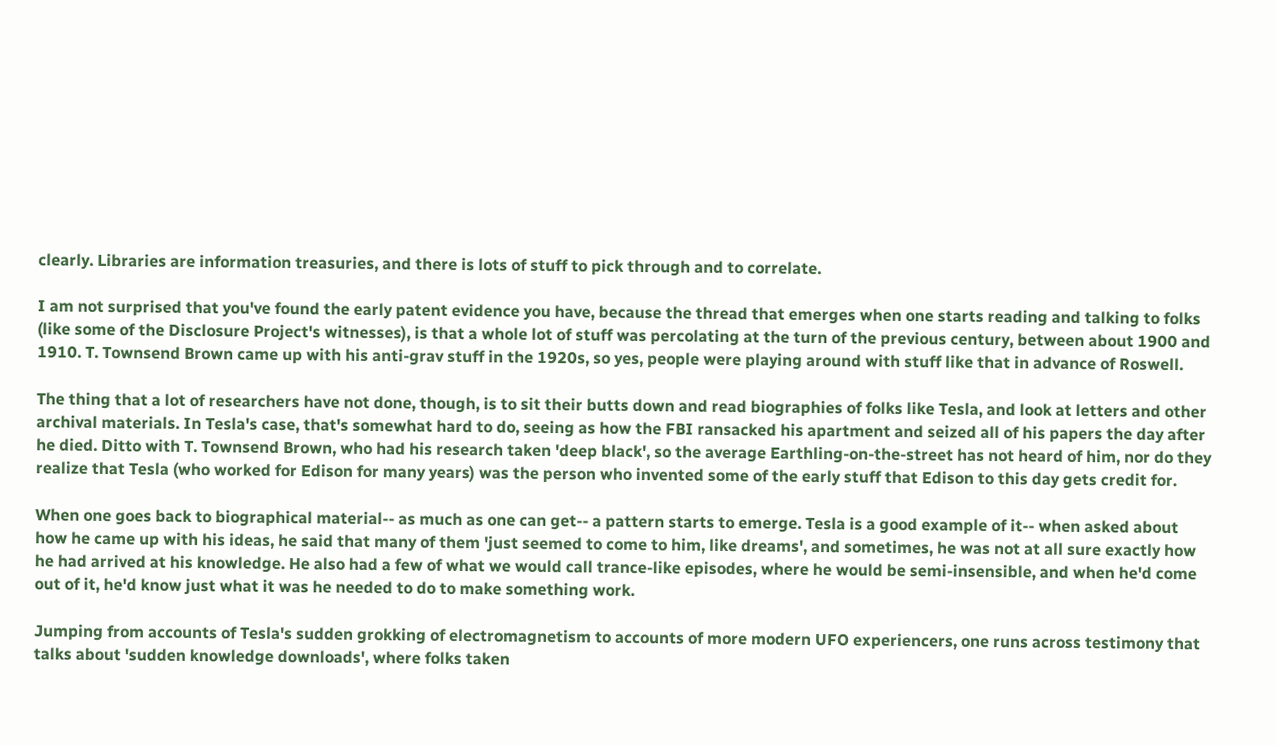clearly. Libraries are information treasuries, and there is lots of stuff to pick through and to correlate.

I am not surprised that you've found the early patent evidence you have, because the thread that emerges when one starts reading and talking to folks (like some of the Disclosure Project's witnesses), is that a whole lot of stuff was percolating at the turn of the previous century, between about 1900 and 1910. T. Townsend Brown came up with his anti-grav stuff in the 1920s, so yes, people were playing around with stuff like that in advance of Roswell.

The thing that a lot of researchers have not done, though, is to sit their butts down and read biographies of folks like Tesla, and look at letters and other archival materials. In Tesla's case, that's somewhat hard to do, seeing as how the FBI ransacked his apartment and seized all of his papers the day after he died. Ditto with T. Townsend Brown, who had his research taken 'deep black', so the average Earthling-on-the-street has not heard of him, nor do they realize that Tesla (who worked for Edison for many years) was the person who invented some of the early stuff that Edison to this day gets credit for.

When one goes back to biographical material-- as much as one can get-- a pattern starts to emerge. Tesla is a good example of it-- when asked about how he came up with his ideas, he said that many of them 'just seemed to come to him, like dreams', and sometimes, he was not at all sure exactly how he had arrived at his knowledge. He also had a few of what we would call trance-like episodes, where he would be semi-insensible, and when he'd come out of it, he'd know just what it was he needed to do to make something work.

Jumping from accounts of Tesla's sudden grokking of electromagnetism to accounts of more modern UFO experiencers, one runs across testimony that talks about 'sudden knowledge downloads', where folks taken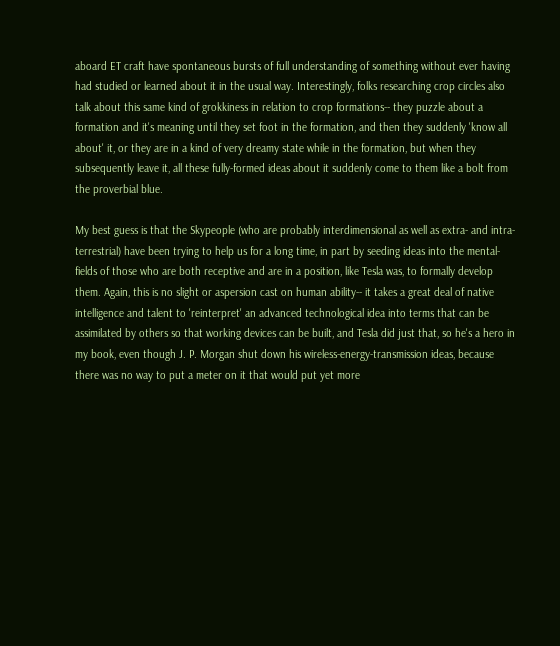aboard ET craft have spontaneous bursts of full understanding of something without ever having had studied or learned about it in the usual way. Interestingly, folks researching crop circles also talk about this same kind of grokkiness in relation to crop formations-- they puzzle about a formation and it's meaning until they set foot in the formation, and then they suddenly 'know all about' it, or they are in a kind of very dreamy state while in the formation, but when they subsequently leave it, all these fully-formed ideas about it suddenly come to them like a bolt from the proverbial blue.

My best guess is that the Skypeople (who are probably interdimensional as well as extra- and intra-terrestrial) have been trying to help us for a long time, in part by seeding ideas into the mental-fields of those who are both receptive and are in a position, like Tesla was, to formally develop them. Again, this is no slight or aspersion cast on human ability-- it takes a great deal of native intelligence and talent to 'reinterpret' an advanced technological idea into terms that can be assimilated by others so that working devices can be built, and Tesla did just that, so he's a hero in my book, even though J. P. Morgan shut down his wireless-energy-transmission ideas, because there was no way to put a meter on it that would put yet more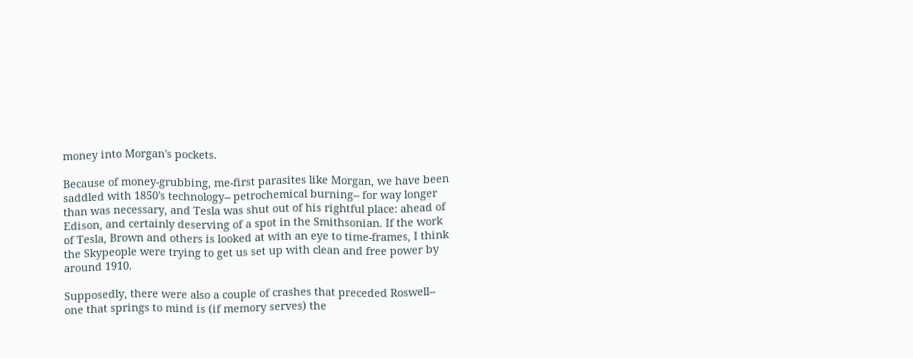money into Morgan's pockets.

Because of money-grubbing, me-first parasites like Morgan, we have been saddled with 1850's technology-- petrochemical burning-- for way longer than was necessary, and Tesla was shut out of his rightful place: ahead of Edison, and certainly deserving of a spot in the Smithsonian. If the work of Tesla, Brown and others is looked at with an eye to time-frames, I think the Skypeople were trying to get us set up with clean and free power by around 1910.

Supposedly, there were also a couple of crashes that preceded Roswell-- one that springs to mind is (if memory serves) the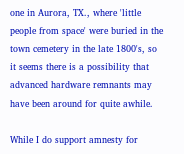one in Aurora, TX., where 'little people from space' were buried in the town cemetery in the late 1800's, so it seems there is a possibility that advanced hardware remnants may have been around for quite awhile.

While I do support amnesty for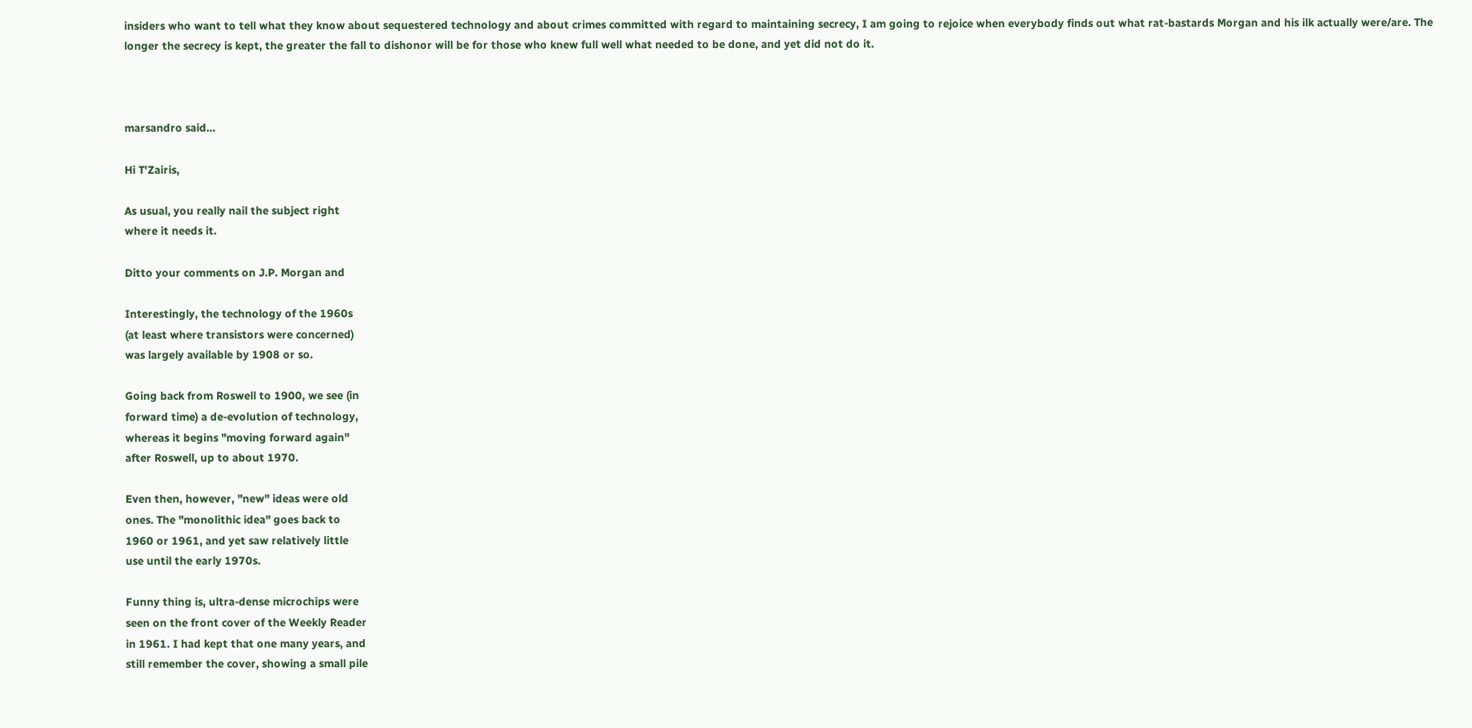insiders who want to tell what they know about sequestered technology and about crimes committed with regard to maintaining secrecy, I am going to rejoice when everybody finds out what rat-bastards Morgan and his ilk actually were/are. The longer the secrecy is kept, the greater the fall to dishonor will be for those who knew full well what needed to be done, and yet did not do it.



marsandro said...

Hi T'Zairis,

As usual, you really nail the subject right
where it needs it.

Ditto your comments on J.P. Morgan and

Interestingly, the technology of the 1960s
(at least where transistors were concerned)
was largely available by 1908 or so.

Going back from Roswell to 1900, we see (in
forward time) a de-evolution of technology,
whereas it begins "moving forward again"
after Roswell, up to about 1970.

Even then, however, "new" ideas were old
ones. The "monolithic idea" goes back to
1960 or 1961, and yet saw relatively little
use until the early 1970s.

Funny thing is, ultra-dense microchips were
seen on the front cover of the Weekly Reader
in 1961. I had kept that one many years, and
still remember the cover, showing a small pile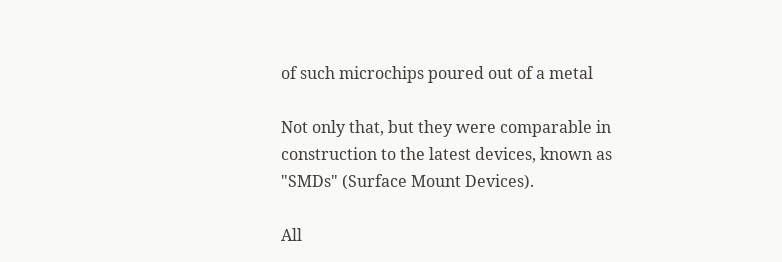of such microchips poured out of a metal

Not only that, but they were comparable in
construction to the latest devices, known as
"SMDs" (Surface Mount Devices).

All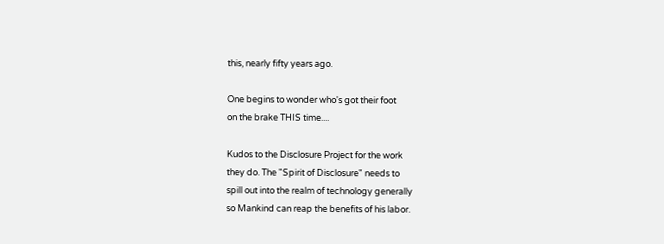this, nearly fifty years ago.

One begins to wonder who's got their foot
on the brake THIS time....

Kudos to the Disclosure Project for the work
they do. The "Spirit of Disclosure" needs to
spill out into the realm of technology generally
so Mankind can reap the benefits of his labor.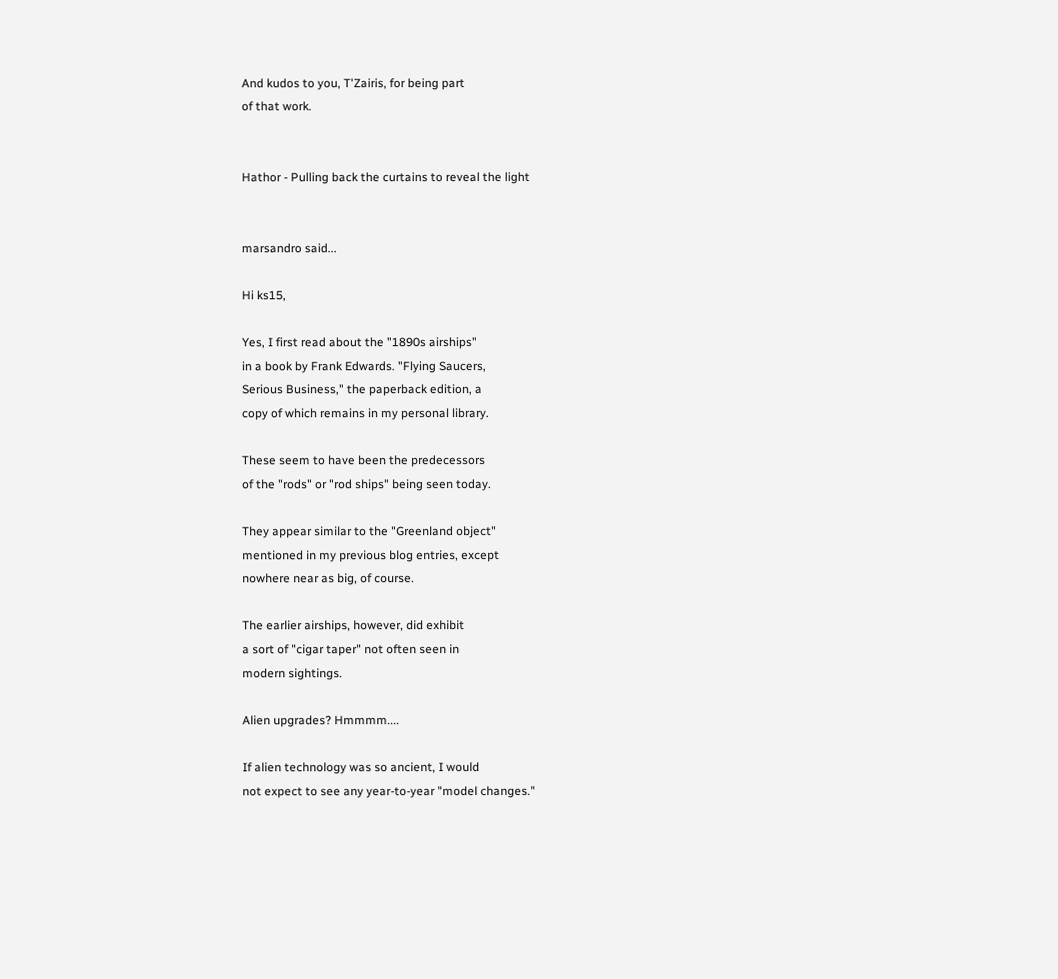And kudos to you, T'Zairis, for being part
of that work.


Hathor - Pulling back the curtains to reveal the light


marsandro said...

Hi ks15,

Yes, I first read about the "1890s airships"
in a book by Frank Edwards. "Flying Saucers,
Serious Business," the paperback edition, a
copy of which remains in my personal library.

These seem to have been the predecessors
of the "rods" or "rod ships" being seen today.

They appear similar to the "Greenland object"
mentioned in my previous blog entries, except
nowhere near as big, of course.

The earlier airships, however, did exhibit
a sort of "cigar taper" not often seen in
modern sightings.

Alien upgrades? Hmmmm....

If alien technology was so ancient, I would
not expect to see any year-to-year "model changes."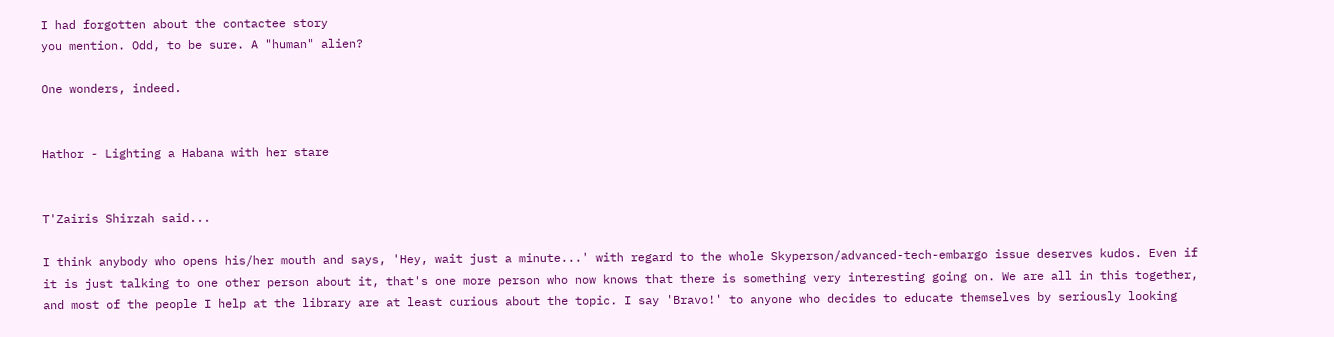I had forgotten about the contactee story
you mention. Odd, to be sure. A "human" alien?

One wonders, indeed.


Hathor - Lighting a Habana with her stare


T'Zairis Shirzah said...

I think anybody who opens his/her mouth and says, 'Hey, wait just a minute...' with regard to the whole Skyperson/advanced-tech-embargo issue deserves kudos. Even if it is just talking to one other person about it, that's one more person who now knows that there is something very interesting going on. We are all in this together, and most of the people I help at the library are at least curious about the topic. I say 'Bravo!' to anyone who decides to educate themselves by seriously looking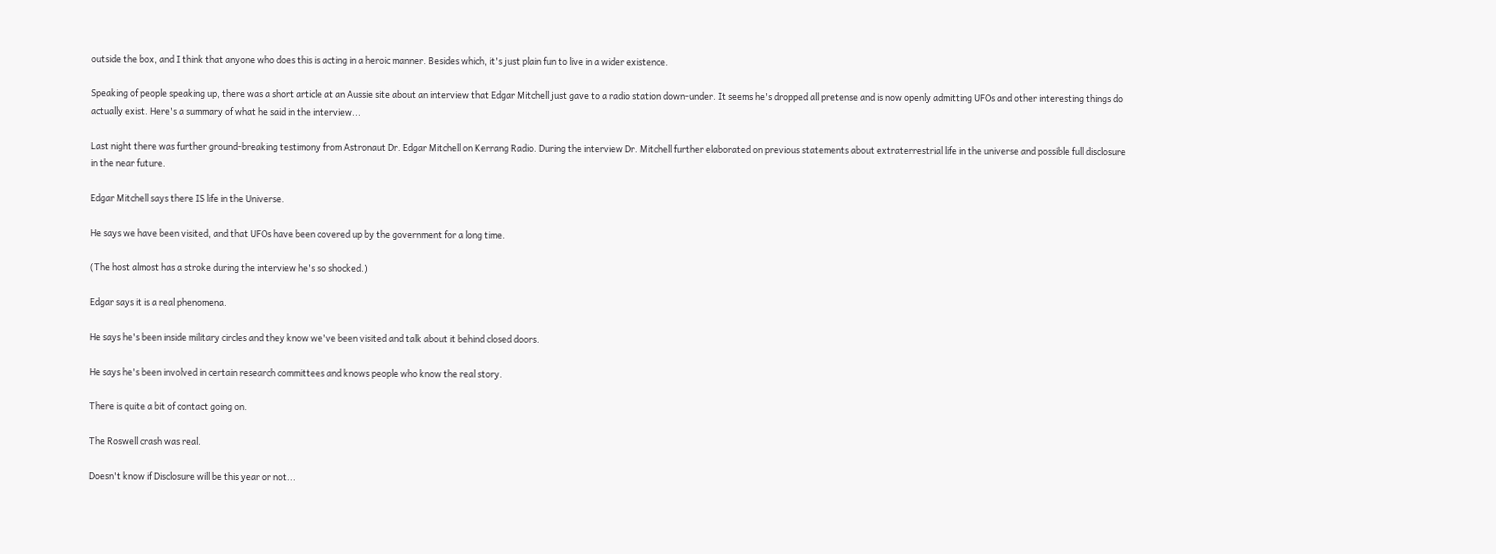outside the box, and I think that anyone who does this is acting in a heroic manner. Besides which, it's just plain fun to live in a wider existence.

Speaking of people speaking up, there was a short article at an Aussie site about an interview that Edgar Mitchell just gave to a radio station down-under. It seems he's dropped all pretense and is now openly admitting UFOs and other interesting things do actually exist. Here's a summary of what he said in the interview...

Last night there was further ground-breaking testimony from Astronaut Dr. Edgar Mitchell on Kerrang Radio. During the interview Dr. Mitchell further elaborated on previous statements about extraterrestrial life in the universe and possible full disclosure in the near future.

Edgar Mitchell says there IS life in the Universe.

He says we have been visited, and that UFOs have been covered up by the government for a long time.

(The host almost has a stroke during the interview he's so shocked.)

Edgar says it is a real phenomena.

He says he's been inside military circles and they know we've been visited and talk about it behind closed doors.

He says he's been involved in certain research committees and knows people who know the real story.

There is quite a bit of contact going on.

The Roswell crash was real.

Doesn't know if Disclosure will be this year or not...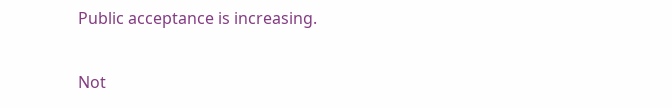Public acceptance is increasing.

Not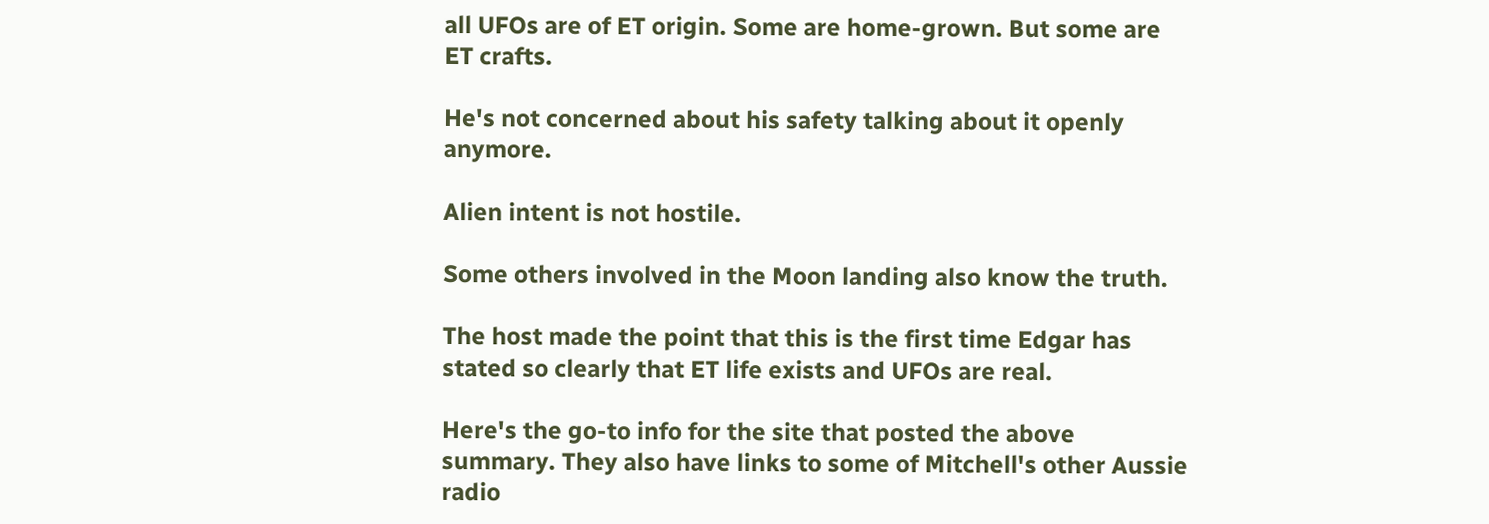all UFOs are of ET origin. Some are home-grown. But some are ET crafts.

He's not concerned about his safety talking about it openly anymore.

Alien intent is not hostile.

Some others involved in the Moon landing also know the truth.

The host made the point that this is the first time Edgar has stated so clearly that ET life exists and UFOs are real.

Here's the go-to info for the site that posted the above summary. They also have links to some of Mitchell's other Aussie radio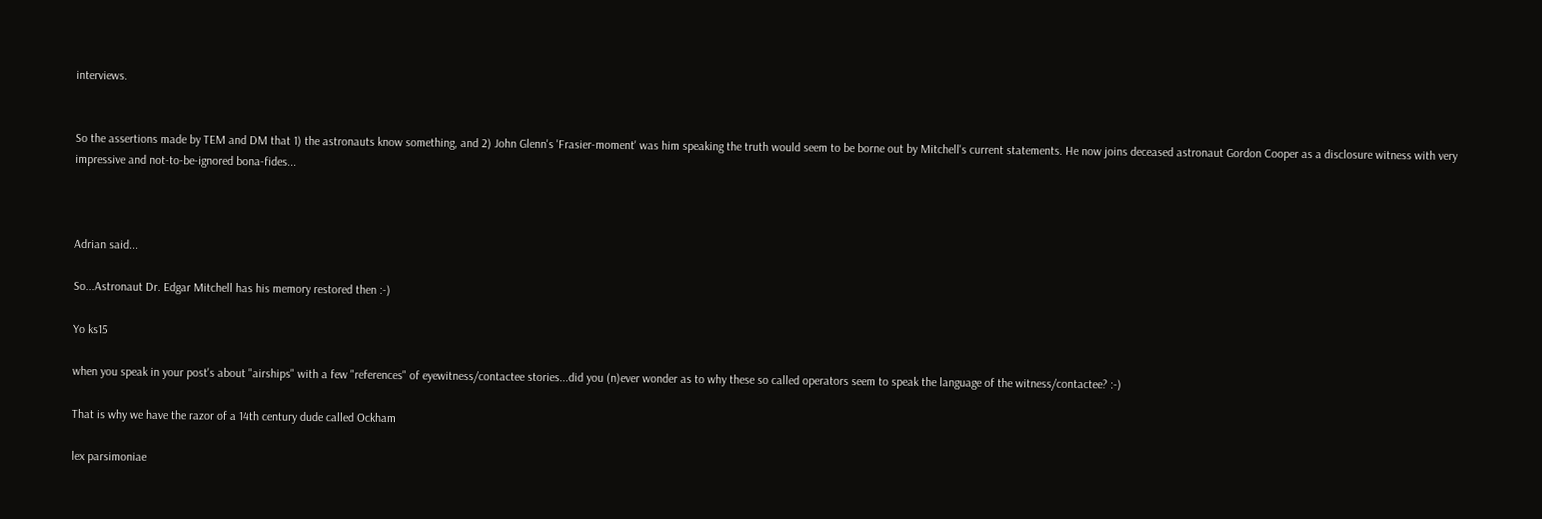interviews.


So the assertions made by TEM and DM that 1) the astronauts know something, and 2) John Glenn's 'Frasier-moment' was him speaking the truth would seem to be borne out by Mitchell's current statements. He now joins deceased astronaut Gordon Cooper as a disclosure witness with very impressive and not-to-be-ignored bona-fides...



Adrian said...

So...Astronaut Dr. Edgar Mitchell has his memory restored then :-)

Yo ks15

when you speak in your post's about "airships" with a few "references" of eyewitness/contactee stories...did you (n)ever wonder as to why these so called operators seem to speak the language of the witness/contactee? :-)

That is why we have the razor of a 14th century dude called Ockham

lex parsimoniae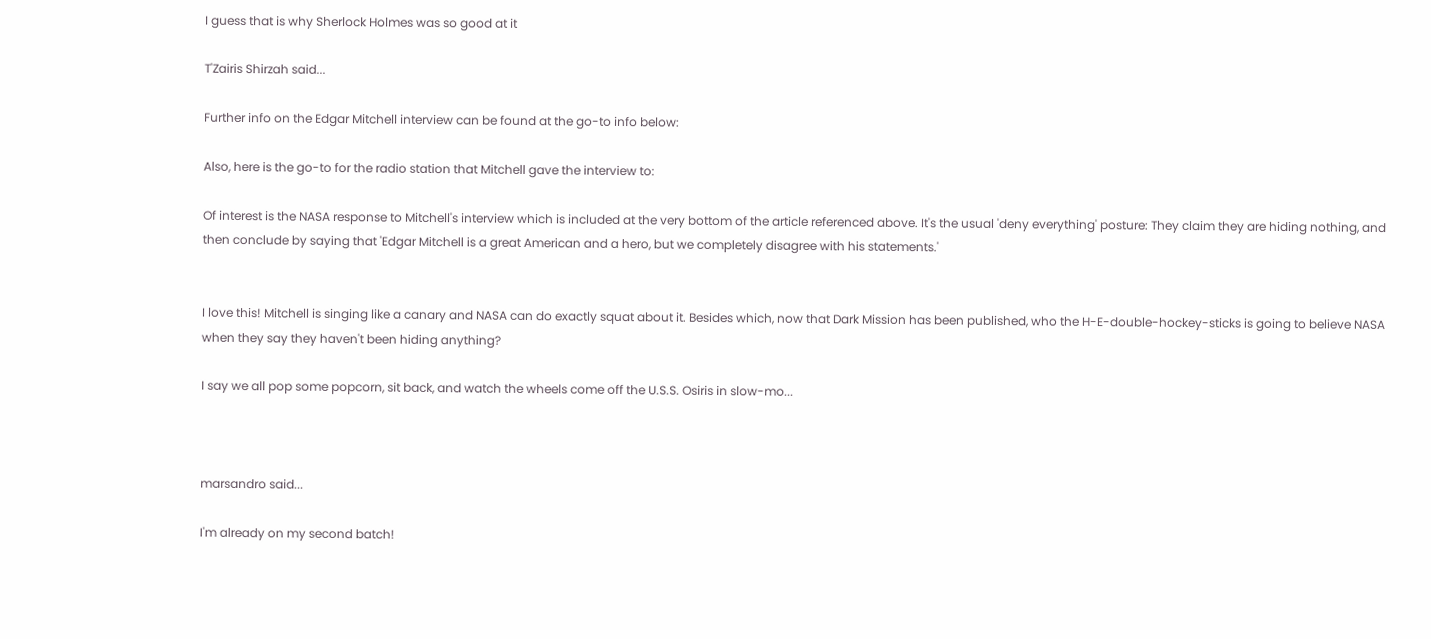I guess that is why Sherlock Holmes was so good at it

T'Zairis Shirzah said...

Further info on the Edgar Mitchell interview can be found at the go-to info below:

Also, here is the go-to for the radio station that Mitchell gave the interview to:

Of interest is the NASA response to Mitchell's interview which is included at the very bottom of the article referenced above. It's the usual 'deny everything' posture: They claim they are hiding nothing, and then conclude by saying that 'Edgar Mitchell is a great American and a hero, but we completely disagree with his statements.'


I love this! Mitchell is singing like a canary and NASA can do exactly squat about it. Besides which, now that Dark Mission has been published, who the H-E-double-hockey-sticks is going to believe NASA when they say they haven't been hiding anything?

I say we all pop some popcorn, sit back, and watch the wheels come off the U.S.S. Osiris in slow-mo...



marsandro said...

I'm already on my second batch!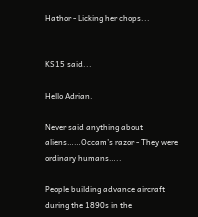Hathor - Licking her chops...


KS15 said...

Hello Adrian.

Never said anything about aliens……Occam’s razor - They were ordinary humans…..

People building advance aircraft during the 1890s in the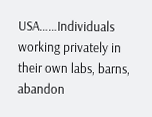USA……Individuals working privately in their own labs, barns, abandon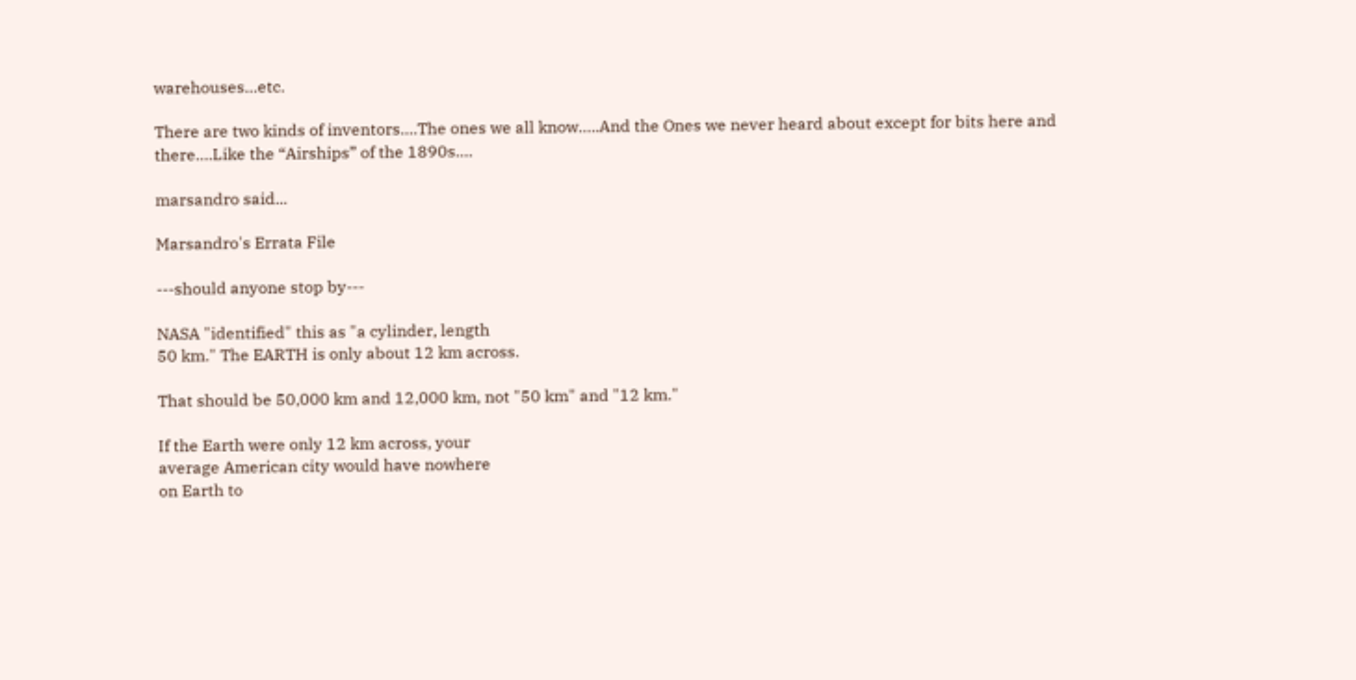warehouses…etc.

There are two kinds of inventors….The ones we all know…..And the Ones we never heard about except for bits here and there….Like the “Airships” of the 1890s….

marsandro said...

Marsandro's Errata File

---should anyone stop by---

NASA "identified" this as "a cylinder, length
50 km." The EARTH is only about 12 km across.

That should be 50,000 km and 12,000 km, not "50 km" and "12 km."

If the Earth were only 12 km across, your
average American city would have nowhere
on Earth to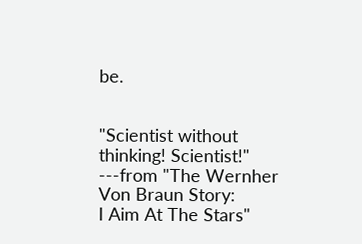be.


"Scientist without thinking! Scientist!"
---from "The Wernher Von Braun Story:
I Aim At The Stars"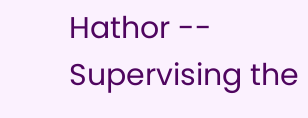Hathor -- Supervising the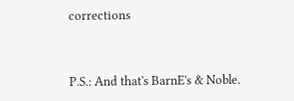corrections


P.S.: And that's BarnE's & Noble.